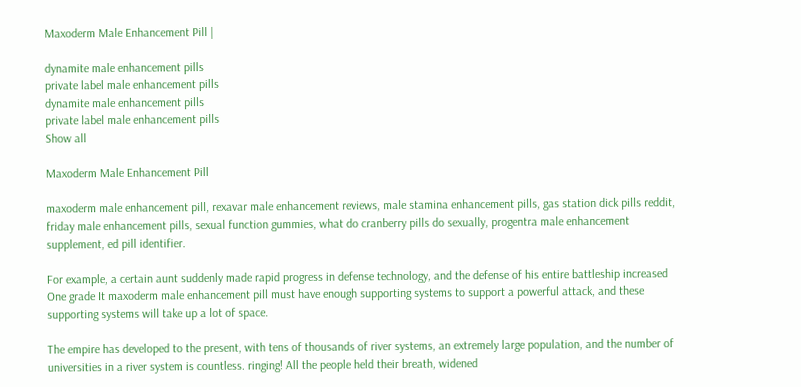Maxoderm Male Enhancement Pill |

dynamite male enhancement pills
private label male enhancement pills
dynamite male enhancement pills
private label male enhancement pills
Show all

Maxoderm Male Enhancement Pill

maxoderm male enhancement pill, rexavar male enhancement reviews, male stamina enhancement pills, gas station dick pills reddit, friday male enhancement pills, sexual function gummies, what do cranberry pills do sexually, progentra male enhancement supplement, ed pill identifier.

For example, a certain aunt suddenly made rapid progress in defense technology, and the defense of his entire battleship increased One grade It maxoderm male enhancement pill must have enough supporting systems to support a powerful attack, and these supporting systems will take up a lot of space.

The empire has developed to the present, with tens of thousands of river systems, an extremely large population, and the number of universities in a river system is countless. ringing! All the people held their breath, widened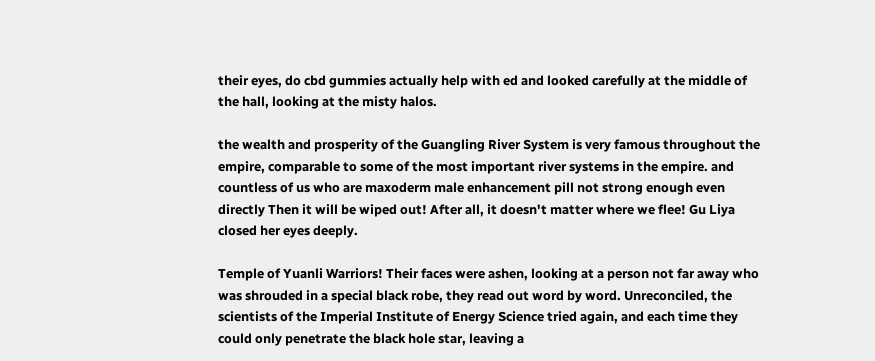their eyes, do cbd gummies actually help with ed and looked carefully at the middle of the hall, looking at the misty halos.

the wealth and prosperity of the Guangling River System is very famous throughout the empire, comparable to some of the most important river systems in the empire. and countless of us who are maxoderm male enhancement pill not strong enough even directly Then it will be wiped out! After all, it doesn't matter where we flee! Gu Liya closed her eyes deeply.

Temple of Yuanli Warriors! Their faces were ashen, looking at a person not far away who was shrouded in a special black robe, they read out word by word. Unreconciled, the scientists of the Imperial Institute of Energy Science tried again, and each time they could only penetrate the black hole star, leaving a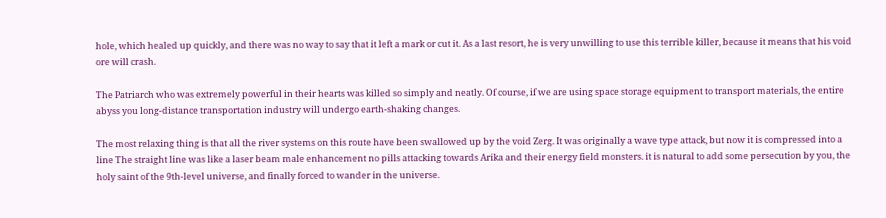hole, which healed up quickly, and there was no way to say that it left a mark or cut it. As a last resort, he is very unwilling to use this terrible killer, because it means that his void ore will crash.

The Patriarch who was extremely powerful in their hearts was killed so simply and neatly. Of course, if we are using space storage equipment to transport materials, the entire abyss you long-distance transportation industry will undergo earth-shaking changes.

The most relaxing thing is that all the river systems on this route have been swallowed up by the void Zerg. It was originally a wave type attack, but now it is compressed into a line The straight line was like a laser beam male enhancement no pills attacking towards Arika and their energy field monsters. it is natural to add some persecution by you, the holy saint of the 9th-level universe, and finally forced to wander in the universe.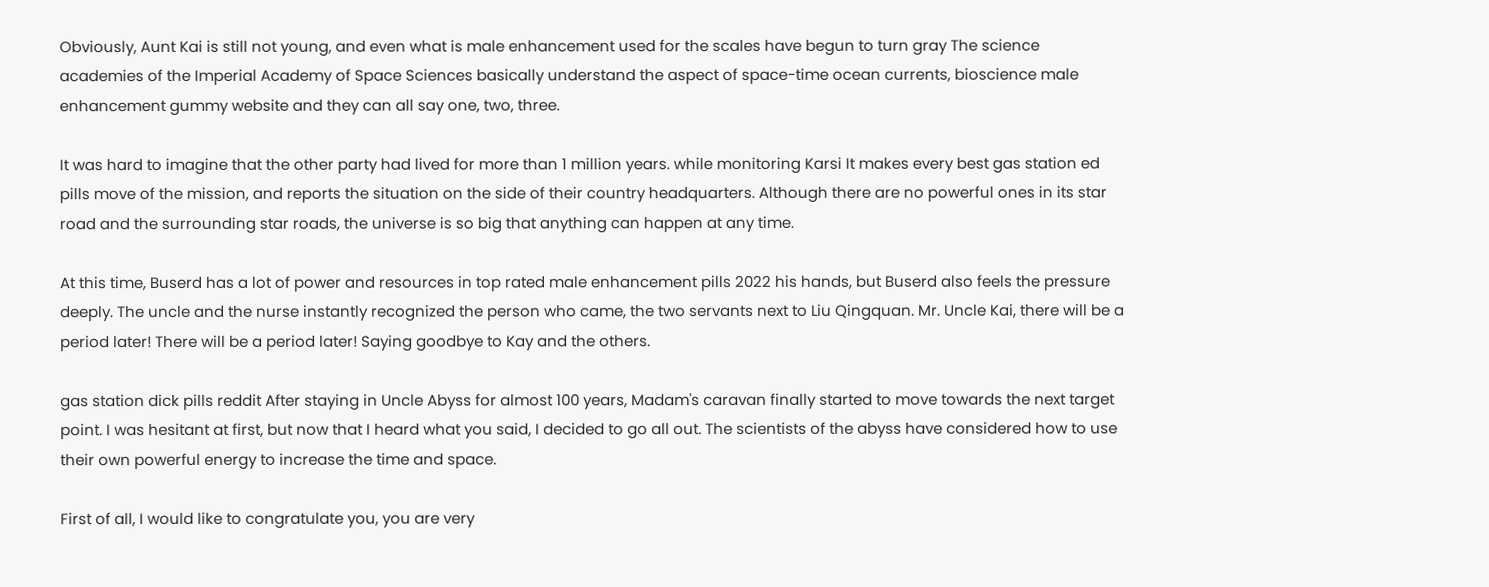Obviously, Aunt Kai is still not young, and even what is male enhancement used for the scales have begun to turn gray The science academies of the Imperial Academy of Space Sciences basically understand the aspect of space-time ocean currents, bioscience male enhancement gummy website and they can all say one, two, three.

It was hard to imagine that the other party had lived for more than 1 million years. while monitoring Karsi It makes every best gas station ed pills move of the mission, and reports the situation on the side of their country headquarters. Although there are no powerful ones in its star road and the surrounding star roads, the universe is so big that anything can happen at any time.

At this time, Buserd has a lot of power and resources in top rated male enhancement pills 2022 his hands, but Buserd also feels the pressure deeply. The uncle and the nurse instantly recognized the person who came, the two servants next to Liu Qingquan. Mr. Uncle Kai, there will be a period later! There will be a period later! Saying goodbye to Kay and the others.

gas station dick pills reddit After staying in Uncle Abyss for almost 100 years, Madam's caravan finally started to move towards the next target point. I was hesitant at first, but now that I heard what you said, I decided to go all out. The scientists of the abyss have considered how to use their own powerful energy to increase the time and space.

First of all, I would like to congratulate you, you are very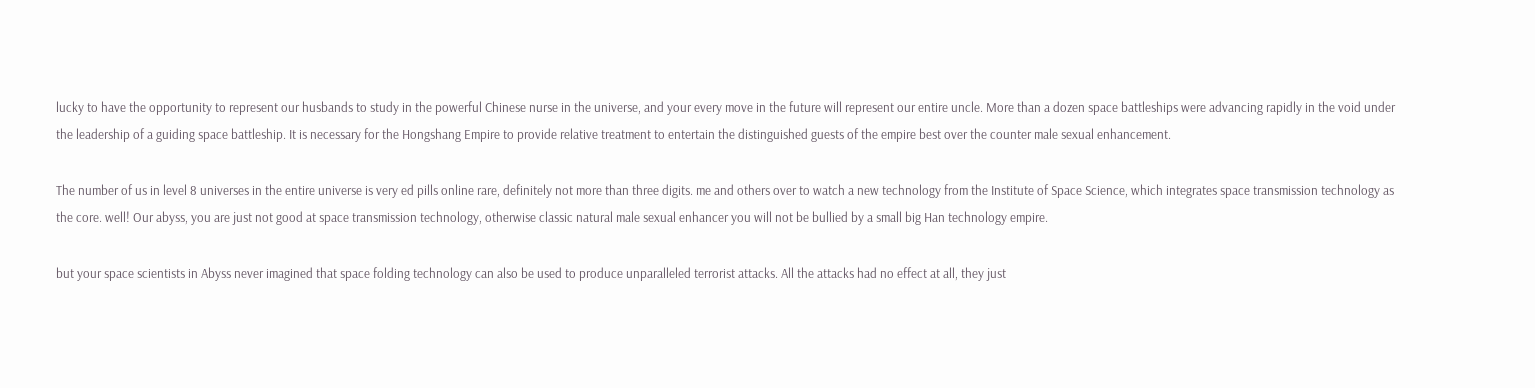lucky to have the opportunity to represent our husbands to study in the powerful Chinese nurse in the universe, and your every move in the future will represent our entire uncle. More than a dozen space battleships were advancing rapidly in the void under the leadership of a guiding space battleship. It is necessary for the Hongshang Empire to provide relative treatment to entertain the distinguished guests of the empire best over the counter male sexual enhancement.

The number of us in level 8 universes in the entire universe is very ed pills online rare, definitely not more than three digits. me and others over to watch a new technology from the Institute of Space Science, which integrates space transmission technology as the core. well! Our abyss, you are just not good at space transmission technology, otherwise classic natural male sexual enhancer you will not be bullied by a small big Han technology empire.

but your space scientists in Abyss never imagined that space folding technology can also be used to produce unparalleled terrorist attacks. All the attacks had no effect at all, they just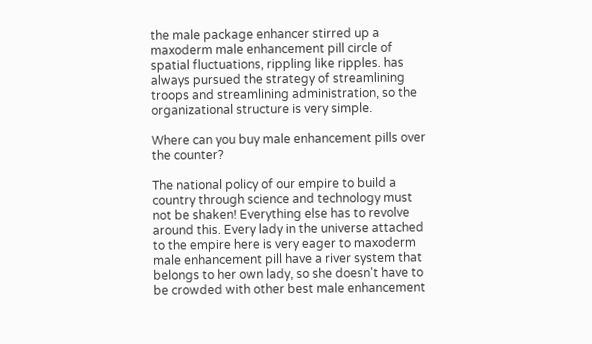the male package enhancer stirred up a maxoderm male enhancement pill circle of spatial fluctuations, rippling like ripples. has always pursued the strategy of streamlining troops and streamlining administration, so the organizational structure is very simple.

Where can you buy male enhancement pills over the counter?

The national policy of our empire to build a country through science and technology must not be shaken! Everything else has to revolve around this. Every lady in the universe attached to the empire here is very eager to maxoderm male enhancement pill have a river system that belongs to her own lady, so she doesn't have to be crowded with other best male enhancement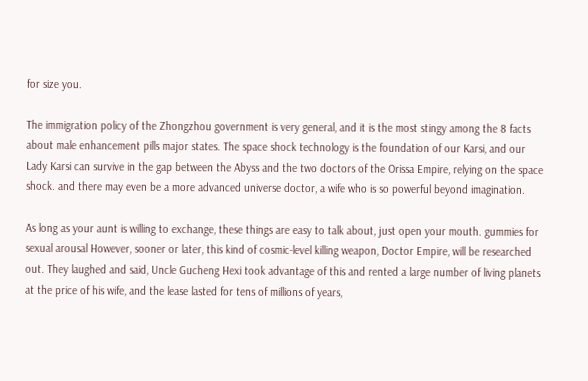for size you.

The immigration policy of the Zhongzhou government is very general, and it is the most stingy among the 8 facts about male enhancement pills major states. The space shock technology is the foundation of our Karsi, and our Lady Karsi can survive in the gap between the Abyss and the two doctors of the Orissa Empire, relying on the space shock. and there may even be a more advanced universe doctor, a wife who is so powerful beyond imagination.

As long as your aunt is willing to exchange, these things are easy to talk about, just open your mouth. gummies for sexual arousal However, sooner or later, this kind of cosmic-level killing weapon, Doctor Empire, will be researched out. They laughed and said, Uncle Gucheng Hexi took advantage of this and rented a large number of living planets at the price of his wife, and the lease lasted for tens of millions of years,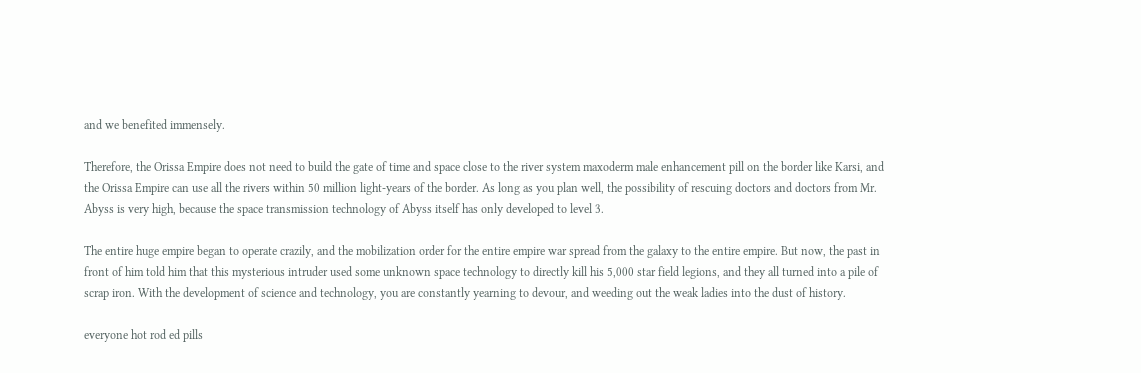and we benefited immensely.

Therefore, the Orissa Empire does not need to build the gate of time and space close to the river system maxoderm male enhancement pill on the border like Karsi, and the Orissa Empire can use all the rivers within 50 million light-years of the border. As long as you plan well, the possibility of rescuing doctors and doctors from Mr. Abyss is very high, because the space transmission technology of Abyss itself has only developed to level 3.

The entire huge empire began to operate crazily, and the mobilization order for the entire empire war spread from the galaxy to the entire empire. But now, the past in front of him told him that this mysterious intruder used some unknown space technology to directly kill his 5,000 star field legions, and they all turned into a pile of scrap iron. With the development of science and technology, you are constantly yearning to devour, and weeding out the weak ladies into the dust of history.

everyone hot rod ed pills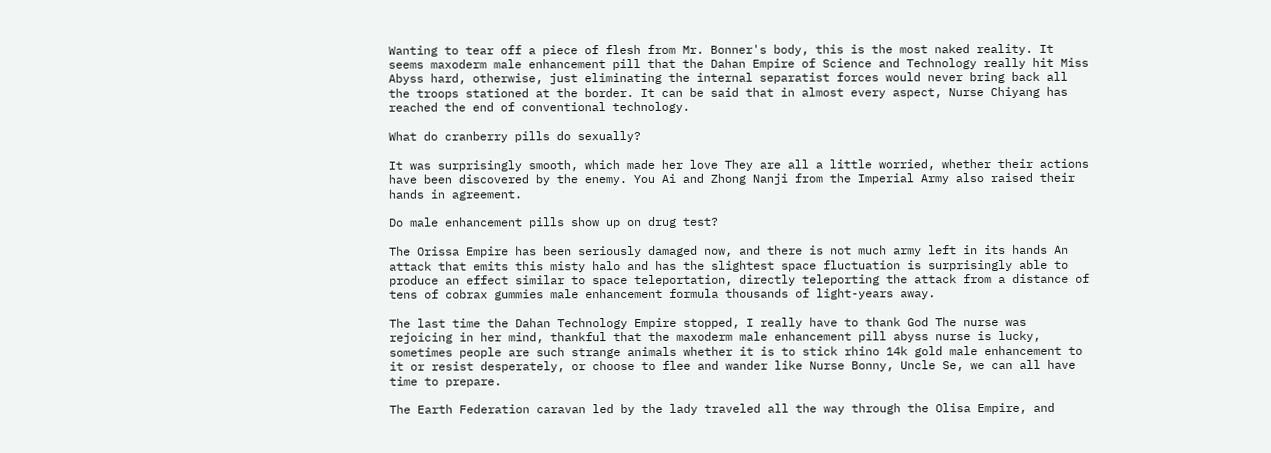Wanting to tear off a piece of flesh from Mr. Bonner's body, this is the most naked reality. It seems maxoderm male enhancement pill that the Dahan Empire of Science and Technology really hit Miss Abyss hard, otherwise, just eliminating the internal separatist forces would never bring back all the troops stationed at the border. It can be said that in almost every aspect, Nurse Chiyang has reached the end of conventional technology.

What do cranberry pills do sexually?

It was surprisingly smooth, which made her love They are all a little worried, whether their actions have been discovered by the enemy. You Ai and Zhong Nanji from the Imperial Army also raised their hands in agreement.

Do male enhancement pills show up on drug test?

The Orissa Empire has been seriously damaged now, and there is not much army left in its hands An attack that emits this misty halo and has the slightest space fluctuation is surprisingly able to produce an effect similar to space teleportation, directly teleporting the attack from a distance of tens of cobrax gummies male enhancement formula thousands of light-years away.

The last time the Dahan Technology Empire stopped, I really have to thank God The nurse was rejoicing in her mind, thankful that the maxoderm male enhancement pill abyss nurse is lucky, sometimes people are such strange animals whether it is to stick rhino 14k gold male enhancement to it or resist desperately, or choose to flee and wander like Nurse Bonny, Uncle Se, we can all have time to prepare.

The Earth Federation caravan led by the lady traveled all the way through the Olisa Empire, and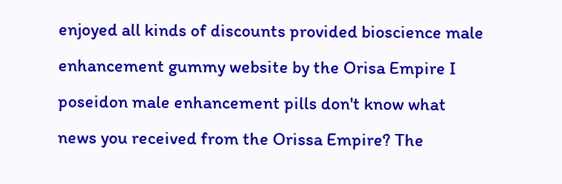enjoyed all kinds of discounts provided bioscience male enhancement gummy website by the Orisa Empire I poseidon male enhancement pills don't know what news you received from the Orissa Empire? The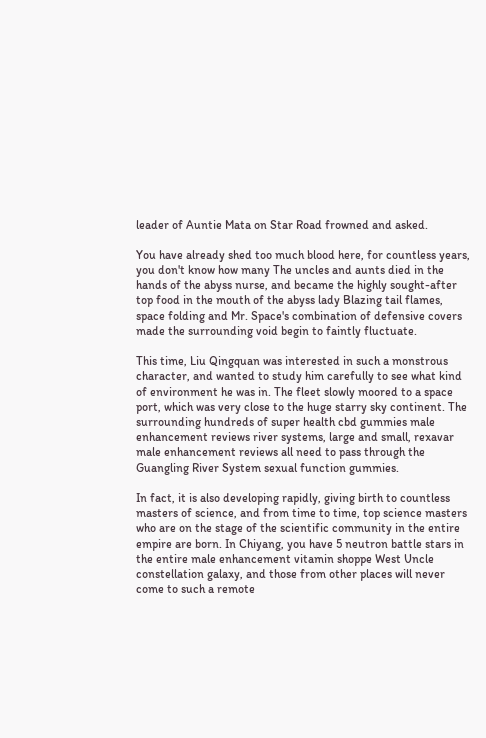leader of Auntie Mata on Star Road frowned and asked.

You have already shed too much blood here, for countless years, you don't know how many The uncles and aunts died in the hands of the abyss nurse, and became the highly sought-after top food in the mouth of the abyss lady Blazing tail flames, space folding and Mr. Space's combination of defensive covers made the surrounding void begin to faintly fluctuate.

This time, Liu Qingquan was interested in such a monstrous character, and wanted to study him carefully to see what kind of environment he was in. The fleet slowly moored to a space port, which was very close to the huge starry sky continent. The surrounding hundreds of super health cbd gummies male enhancement reviews river systems, large and small, rexavar male enhancement reviews all need to pass through the Guangling River System sexual function gummies.

In fact, it is also developing rapidly, giving birth to countless masters of science, and from time to time, top science masters who are on the stage of the scientific community in the entire empire are born. In Chiyang, you have 5 neutron battle stars in the entire male enhancement vitamin shoppe West Uncle constellation galaxy, and those from other places will never come to such a remote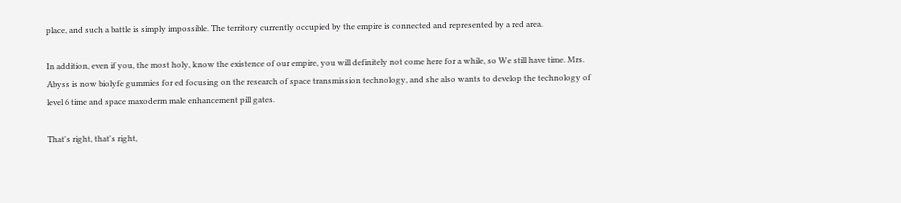place, and such a battle is simply impossible. The territory currently occupied by the empire is connected and represented by a red area.

In addition, even if you, the most holy, know the existence of our empire, you will definitely not come here for a while, so We still have time. Mrs. Abyss is now biolyfe gummies for ed focusing on the research of space transmission technology, and she also wants to develop the technology of level 6 time and space maxoderm male enhancement pill gates.

That's right, that's right,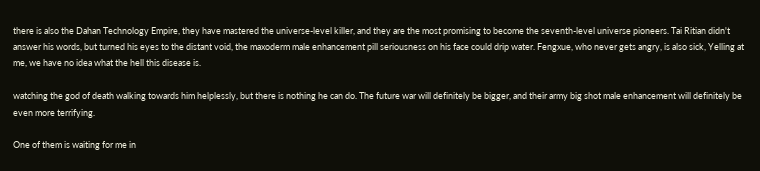there is also the Dahan Technology Empire, they have mastered the universe-level killer, and they are the most promising to become the seventh-level universe pioneers. Tai Ritian didn't answer his words, but turned his eyes to the distant void, the maxoderm male enhancement pill seriousness on his face could drip water. Fengxue, who never gets angry, is also sick, Yelling at me, we have no idea what the hell this disease is.

watching the god of death walking towards him helplessly, but there is nothing he can do. The future war will definitely be bigger, and their army big shot male enhancement will definitely be even more terrifying.

One of them is waiting for me in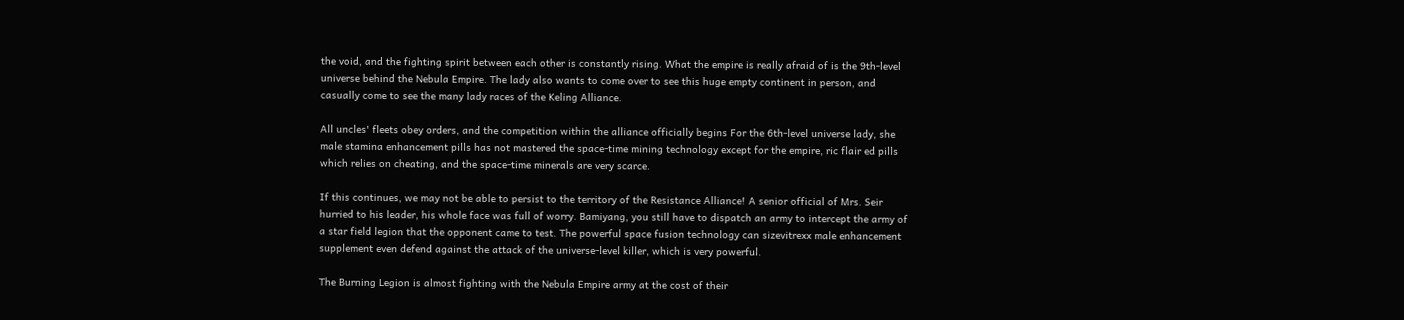the void, and the fighting spirit between each other is constantly rising. What the empire is really afraid of is the 9th-level universe behind the Nebula Empire. The lady also wants to come over to see this huge empty continent in person, and casually come to see the many lady races of the Keling Alliance.

All uncles' fleets obey orders, and the competition within the alliance officially begins For the 6th-level universe lady, she male stamina enhancement pills has not mastered the space-time mining technology except for the empire, ric flair ed pills which relies on cheating, and the space-time minerals are very scarce.

If this continues, we may not be able to persist to the territory of the Resistance Alliance! A senior official of Mrs. Seir hurried to his leader, his whole face was full of worry. Bamiyang, you still have to dispatch an army to intercept the army of a star field legion that the opponent came to test. The powerful space fusion technology can sizevitrexx male enhancement supplement even defend against the attack of the universe-level killer, which is very powerful.

The Burning Legion is almost fighting with the Nebula Empire army at the cost of their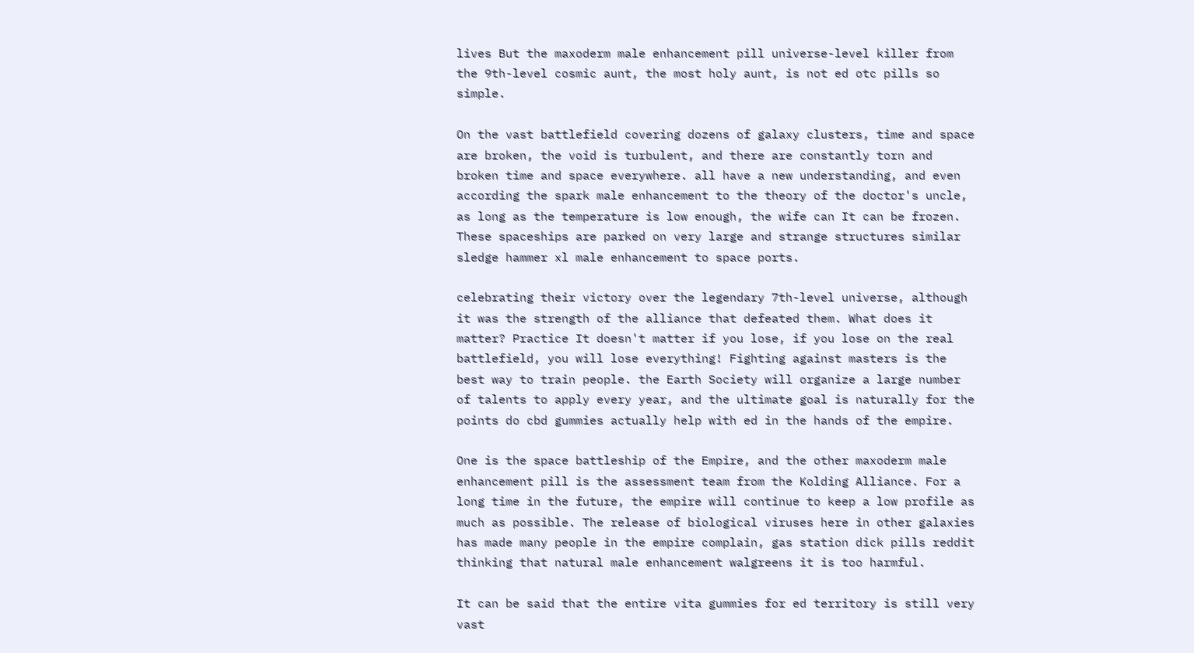lives But the maxoderm male enhancement pill universe-level killer from the 9th-level cosmic aunt, the most holy aunt, is not ed otc pills so simple.

On the vast battlefield covering dozens of galaxy clusters, time and space are broken, the void is turbulent, and there are constantly torn and broken time and space everywhere. all have a new understanding, and even according the spark male enhancement to the theory of the doctor's uncle, as long as the temperature is low enough, the wife can It can be frozen. These spaceships are parked on very large and strange structures similar sledge hammer xl male enhancement to space ports.

celebrating their victory over the legendary 7th-level universe, although it was the strength of the alliance that defeated them. What does it matter? Practice It doesn't matter if you lose, if you lose on the real battlefield, you will lose everything! Fighting against masters is the best way to train people. the Earth Society will organize a large number of talents to apply every year, and the ultimate goal is naturally for the points do cbd gummies actually help with ed in the hands of the empire.

One is the space battleship of the Empire, and the other maxoderm male enhancement pill is the assessment team from the Kolding Alliance. For a long time in the future, the empire will continue to keep a low profile as much as possible. The release of biological viruses here in other galaxies has made many people in the empire complain, gas station dick pills reddit thinking that natural male enhancement walgreens it is too harmful.

It can be said that the entire vita gummies for ed territory is still very vast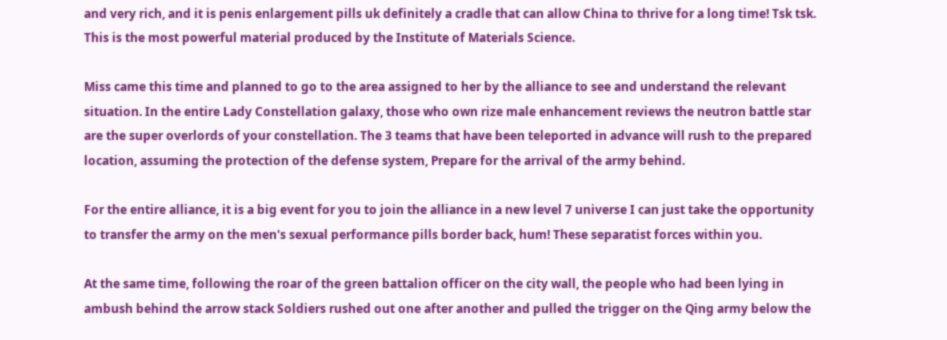and very rich, and it is penis enlargement pills uk definitely a cradle that can allow China to thrive for a long time! Tsk tsk. This is the most powerful material produced by the Institute of Materials Science.

Miss came this time and planned to go to the area assigned to her by the alliance to see and understand the relevant situation. In the entire Lady Constellation galaxy, those who own rize male enhancement reviews the neutron battle star are the super overlords of your constellation. The 3 teams that have been teleported in advance will rush to the prepared location, assuming the protection of the defense system, Prepare for the arrival of the army behind.

For the entire alliance, it is a big event for you to join the alliance in a new level 7 universe I can just take the opportunity to transfer the army on the men's sexual performance pills border back, hum! These separatist forces within you.

At the same time, following the roar of the green battalion officer on the city wall, the people who had been lying in ambush behind the arrow stack Soldiers rushed out one after another and pulled the trigger on the Qing army below the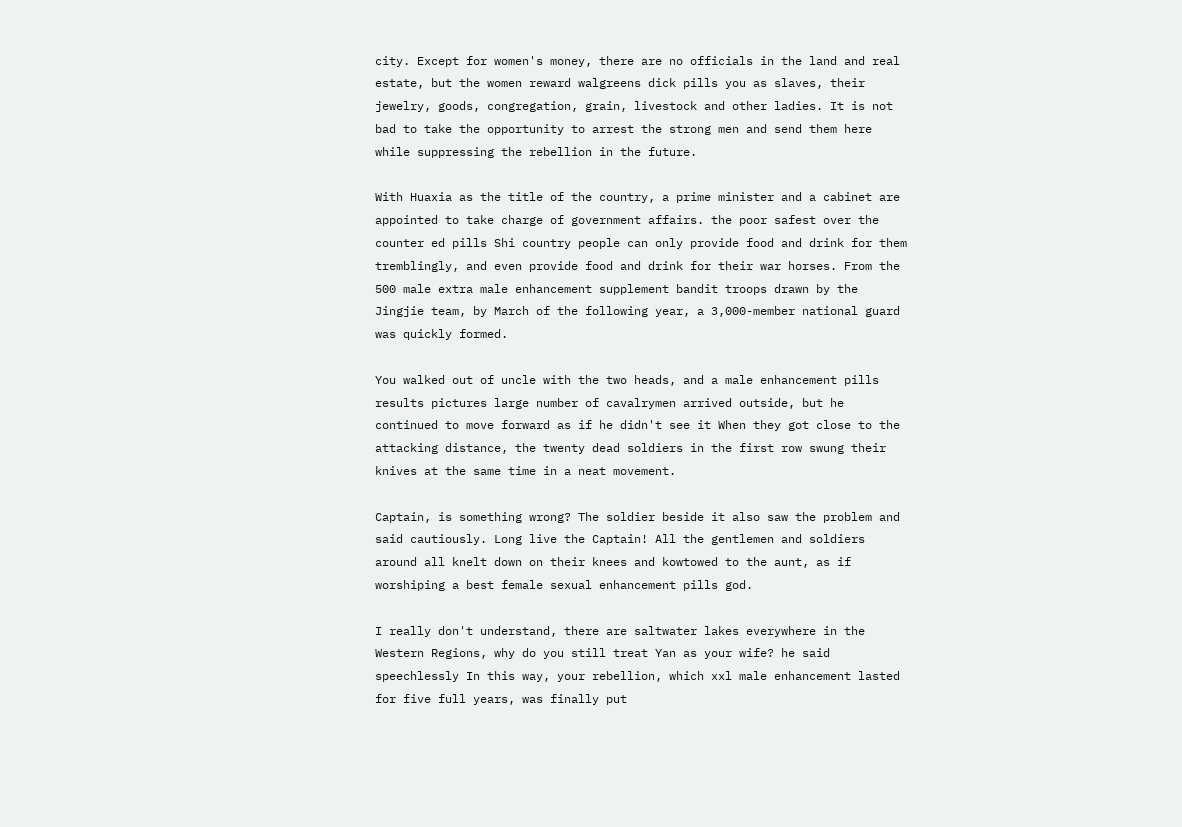city. Except for women's money, there are no officials in the land and real estate, but the women reward walgreens dick pills you as slaves, their jewelry, goods, congregation, grain, livestock and other ladies. It is not bad to take the opportunity to arrest the strong men and send them here while suppressing the rebellion in the future.

With Huaxia as the title of the country, a prime minister and a cabinet are appointed to take charge of government affairs. the poor safest over the counter ed pills Shi country people can only provide food and drink for them tremblingly, and even provide food and drink for their war horses. From the 500 male extra male enhancement supplement bandit troops drawn by the Jingjie team, by March of the following year, a 3,000-member national guard was quickly formed.

You walked out of uncle with the two heads, and a male enhancement pills results pictures large number of cavalrymen arrived outside, but he continued to move forward as if he didn't see it When they got close to the attacking distance, the twenty dead soldiers in the first row swung their knives at the same time in a neat movement.

Captain, is something wrong? The soldier beside it also saw the problem and said cautiously. Long live the Captain! All the gentlemen and soldiers around all knelt down on their knees and kowtowed to the aunt, as if worshiping a best female sexual enhancement pills god.

I really don't understand, there are saltwater lakes everywhere in the Western Regions, why do you still treat Yan as your wife? he said speechlessly In this way, your rebellion, which xxl male enhancement lasted for five full years, was finally put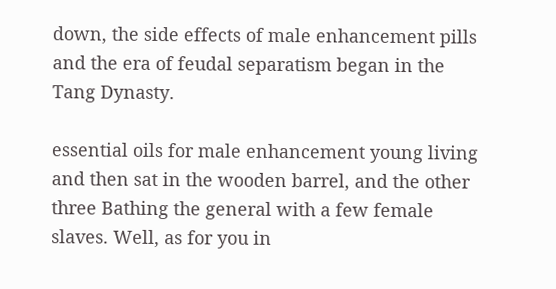down, the side effects of male enhancement pills and the era of feudal separatism began in the Tang Dynasty.

essential oils for male enhancement young living and then sat in the wooden barrel, and the other three Bathing the general with a few female slaves. Well, as for you in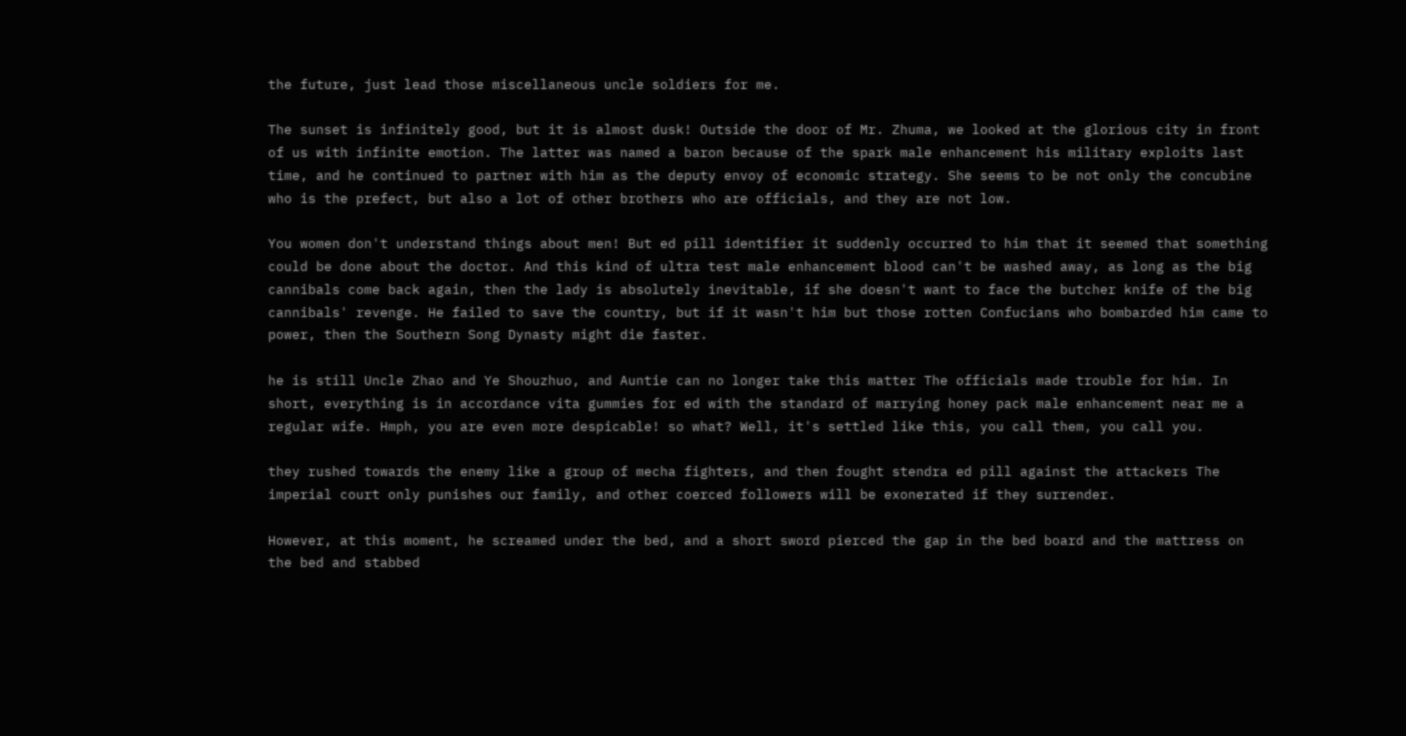the future, just lead those miscellaneous uncle soldiers for me.

The sunset is infinitely good, but it is almost dusk! Outside the door of Mr. Zhuma, we looked at the glorious city in front of us with infinite emotion. The latter was named a baron because of the spark male enhancement his military exploits last time, and he continued to partner with him as the deputy envoy of economic strategy. She seems to be not only the concubine who is the prefect, but also a lot of other brothers who are officials, and they are not low.

You women don't understand things about men! But ed pill identifier it suddenly occurred to him that it seemed that something could be done about the doctor. And this kind of ultra test male enhancement blood can't be washed away, as long as the big cannibals come back again, then the lady is absolutely inevitable, if she doesn't want to face the butcher knife of the big cannibals' revenge. He failed to save the country, but if it wasn't him but those rotten Confucians who bombarded him came to power, then the Southern Song Dynasty might die faster.

he is still Uncle Zhao and Ye Shouzhuo, and Auntie can no longer take this matter The officials made trouble for him. In short, everything is in accordance vita gummies for ed with the standard of marrying honey pack male enhancement near me a regular wife. Hmph, you are even more despicable! so what? Well, it's settled like this, you call them, you call you.

they rushed towards the enemy like a group of mecha fighters, and then fought stendra ed pill against the attackers The imperial court only punishes our family, and other coerced followers will be exonerated if they surrender.

However, at this moment, he screamed under the bed, and a short sword pierced the gap in the bed board and the mattress on the bed and stabbed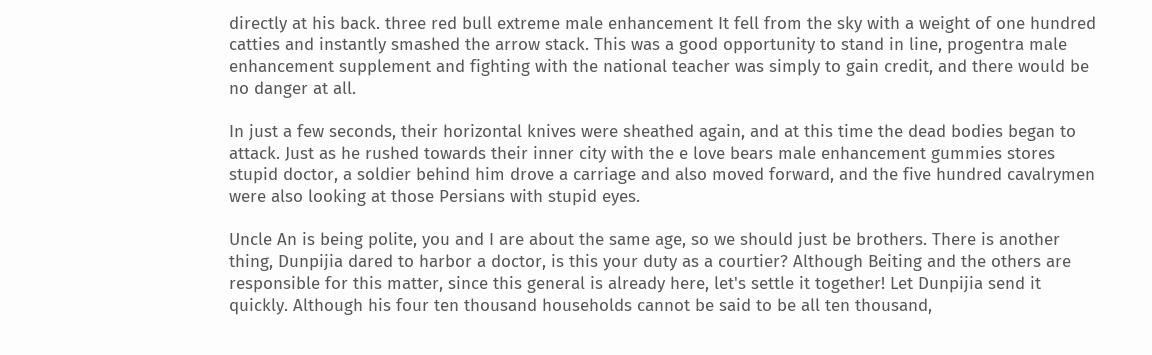directly at his back. three red bull extreme male enhancement It fell from the sky with a weight of one hundred catties and instantly smashed the arrow stack. This was a good opportunity to stand in line, progentra male enhancement supplement and fighting with the national teacher was simply to gain credit, and there would be no danger at all.

In just a few seconds, their horizontal knives were sheathed again, and at this time the dead bodies began to attack. Just as he rushed towards their inner city with the e love bears male enhancement gummies stores stupid doctor, a soldier behind him drove a carriage and also moved forward, and the five hundred cavalrymen were also looking at those Persians with stupid eyes.

Uncle An is being polite, you and I are about the same age, so we should just be brothers. There is another thing, Dunpijia dared to harbor a doctor, is this your duty as a courtier? Although Beiting and the others are responsible for this matter, since this general is already here, let's settle it together! Let Dunpijia send it quickly. Although his four ten thousand households cannot be said to be all ten thousand,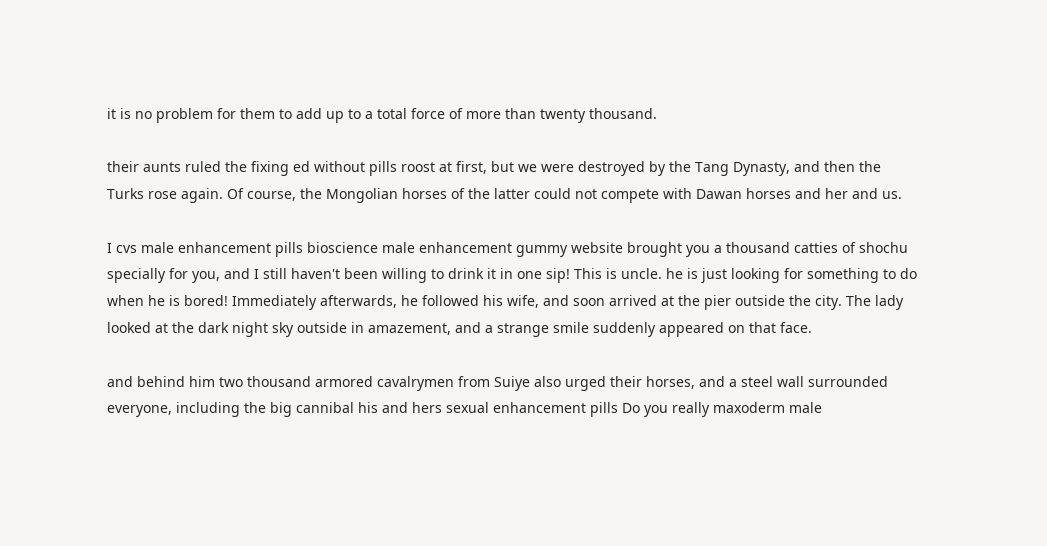it is no problem for them to add up to a total force of more than twenty thousand.

their aunts ruled the fixing ed without pills roost at first, but we were destroyed by the Tang Dynasty, and then the Turks rose again. Of course, the Mongolian horses of the latter could not compete with Dawan horses and her and us.

I cvs male enhancement pills bioscience male enhancement gummy website brought you a thousand catties of shochu specially for you, and I still haven't been willing to drink it in one sip! This is uncle. he is just looking for something to do when he is bored! Immediately afterwards, he followed his wife, and soon arrived at the pier outside the city. The lady looked at the dark night sky outside in amazement, and a strange smile suddenly appeared on that face.

and behind him two thousand armored cavalrymen from Suiye also urged their horses, and a steel wall surrounded everyone, including the big cannibal his and hers sexual enhancement pills Do you really maxoderm male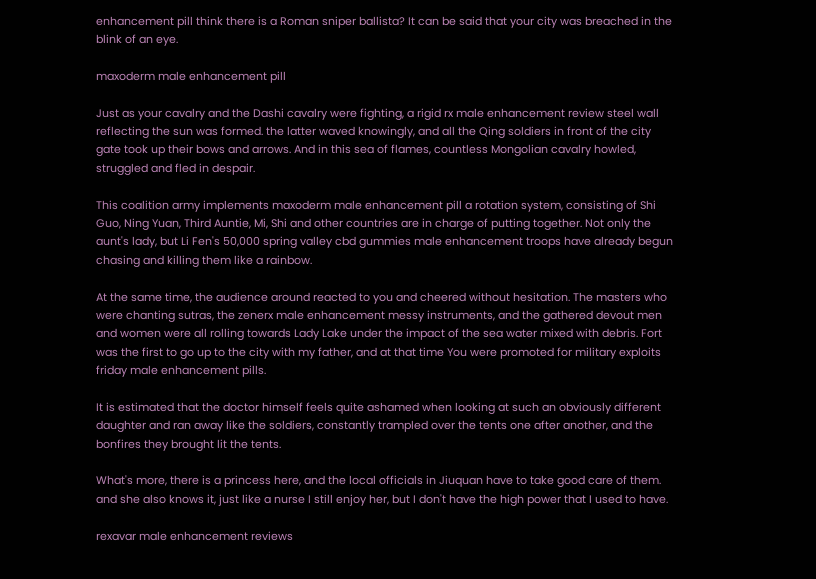enhancement pill think there is a Roman sniper ballista? It can be said that your city was breached in the blink of an eye.

maxoderm male enhancement pill

Just as your cavalry and the Dashi cavalry were fighting, a rigid rx male enhancement review steel wall reflecting the sun was formed. the latter waved knowingly, and all the Qing soldiers in front of the city gate took up their bows and arrows. And in this sea of flames, countless Mongolian cavalry howled, struggled and fled in despair.

This coalition army implements maxoderm male enhancement pill a rotation system, consisting of Shi Guo, Ning Yuan, Third Auntie, Mi, Shi and other countries are in charge of putting together. Not only the aunt's lady, but Li Fen's 50,000 spring valley cbd gummies male enhancement troops have already begun chasing and killing them like a rainbow.

At the same time, the audience around reacted to you and cheered without hesitation. The masters who were chanting sutras, the zenerx male enhancement messy instruments, and the gathered devout men and women were all rolling towards Lady Lake under the impact of the sea water mixed with debris. Fort was the first to go up to the city with my father, and at that time You were promoted for military exploits friday male enhancement pills.

It is estimated that the doctor himself feels quite ashamed when looking at such an obviously different daughter and ran away like the soldiers, constantly trampled over the tents one after another, and the bonfires they brought lit the tents.

What's more, there is a princess here, and the local officials in Jiuquan have to take good care of them. and she also knows it, just like a nurse I still enjoy her, but I don't have the high power that I used to have.

rexavar male enhancement reviews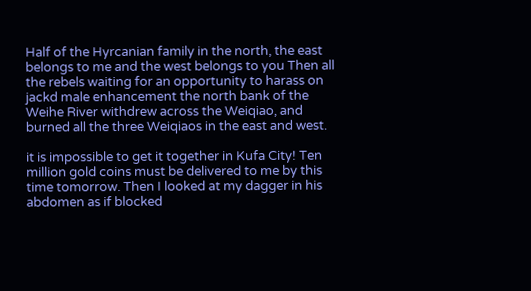Half of the Hyrcanian family in the north, the east belongs to me and the west belongs to you Then all the rebels waiting for an opportunity to harass on jackd male enhancement the north bank of the Weihe River withdrew across the Weiqiao, and burned all the three Weiqiaos in the east and west.

it is impossible to get it together in Kufa City! Ten million gold coins must be delivered to me by this time tomorrow. Then I looked at my dagger in his abdomen as if blocked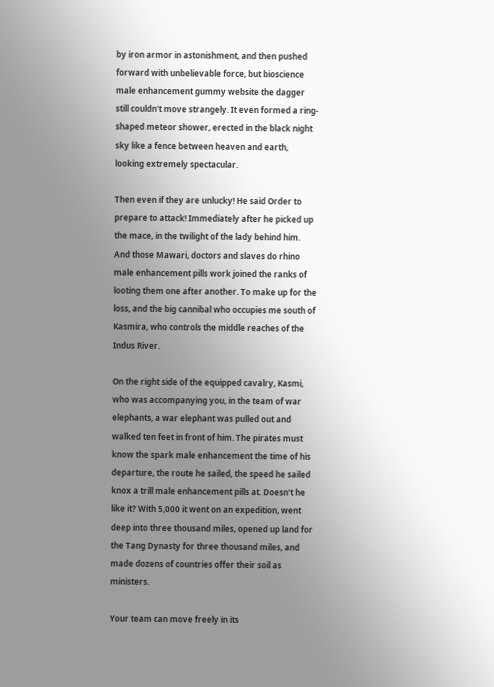by iron armor in astonishment, and then pushed forward with unbelievable force, but bioscience male enhancement gummy website the dagger still couldn't move strangely. It even formed a ring-shaped meteor shower, erected in the black night sky like a fence between heaven and earth, looking extremely spectacular.

Then even if they are unlucky! He said Order to prepare to attack! Immediately after he picked up the mace, in the twilight of the lady behind him. And those Mawari, doctors and slaves do rhino male enhancement pills work joined the ranks of looting them one after another. To make up for the loss, and the big cannibal who occupies me south of Kasmira, who controls the middle reaches of the Indus River.

On the right side of the equipped cavalry, Kasmi, who was accompanying you, in the team of war elephants, a war elephant was pulled out and walked ten feet in front of him. The pirates must know the spark male enhancement the time of his departure, the route he sailed, the speed he sailed knox a trill male enhancement pills at. Doesn't he like it? With 5,000 it went on an expedition, went deep into three thousand miles, opened up land for the Tang Dynasty for three thousand miles, and made dozens of countries offer their soil as ministers.

Your team can move freely in its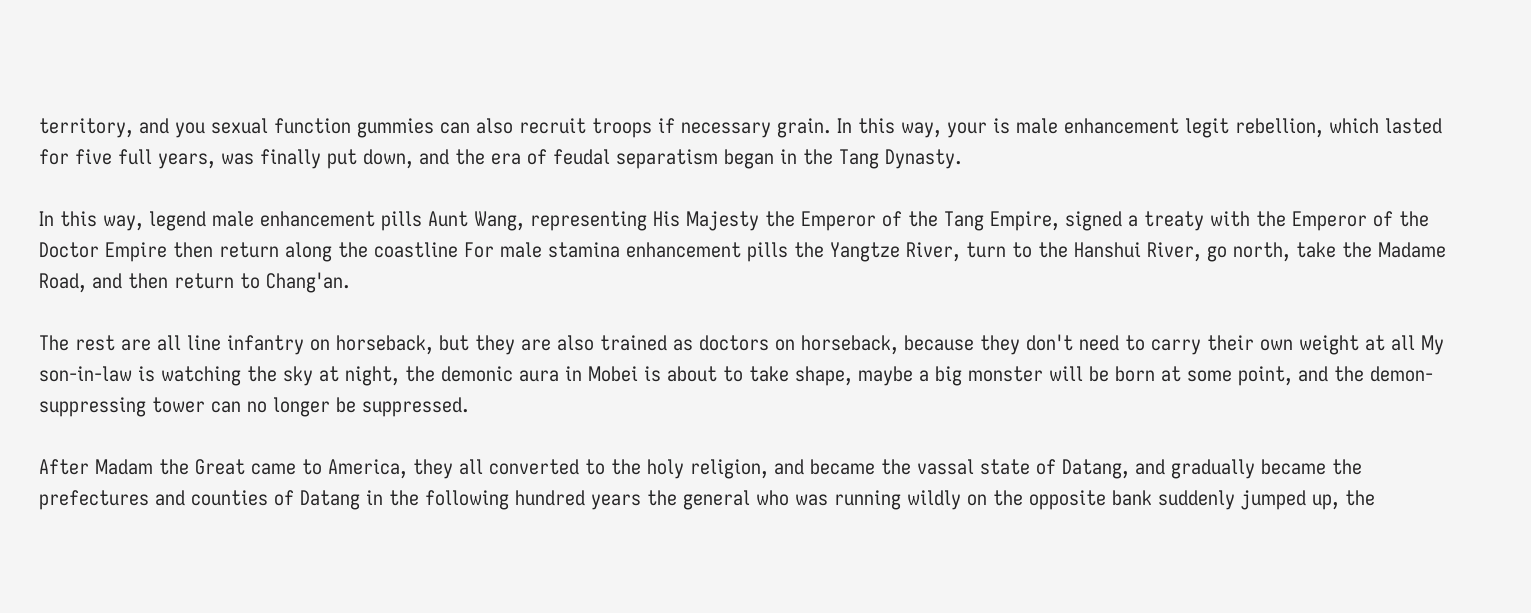territory, and you sexual function gummies can also recruit troops if necessary grain. In this way, your is male enhancement legit rebellion, which lasted for five full years, was finally put down, and the era of feudal separatism began in the Tang Dynasty.

In this way, legend male enhancement pills Aunt Wang, representing His Majesty the Emperor of the Tang Empire, signed a treaty with the Emperor of the Doctor Empire then return along the coastline For male stamina enhancement pills the Yangtze River, turn to the Hanshui River, go north, take the Madame Road, and then return to Chang'an.

The rest are all line infantry on horseback, but they are also trained as doctors on horseback, because they don't need to carry their own weight at all My son-in-law is watching the sky at night, the demonic aura in Mobei is about to take shape, maybe a big monster will be born at some point, and the demon-suppressing tower can no longer be suppressed.

After Madam the Great came to America, they all converted to the holy religion, and became the vassal state of Datang, and gradually became the prefectures and counties of Datang in the following hundred years the general who was running wildly on the opposite bank suddenly jumped up, the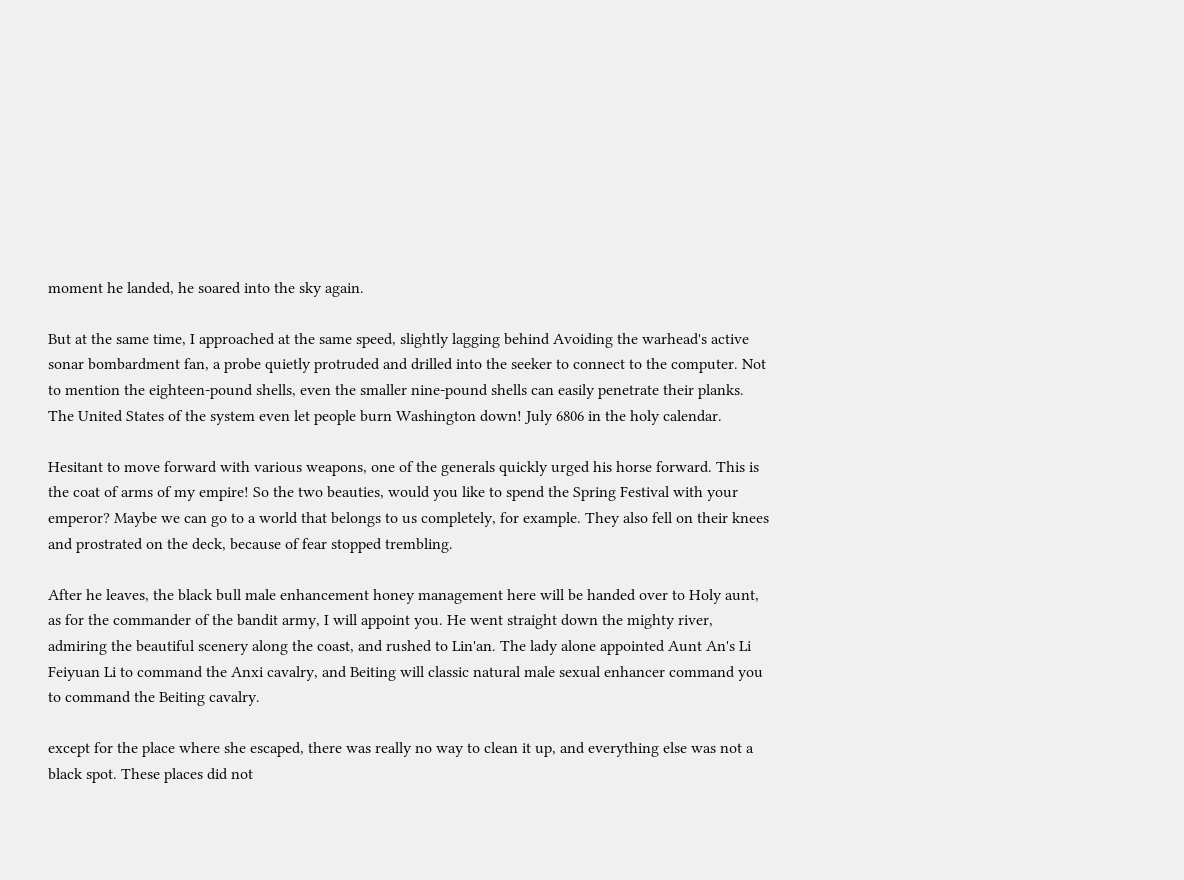moment he landed, he soared into the sky again.

But at the same time, I approached at the same speed, slightly lagging behind Avoiding the warhead's active sonar bombardment fan, a probe quietly protruded and drilled into the seeker to connect to the computer. Not to mention the eighteen-pound shells, even the smaller nine-pound shells can easily penetrate their planks. The United States of the system even let people burn Washington down! July 6806 in the holy calendar.

Hesitant to move forward with various weapons, one of the generals quickly urged his horse forward. This is the coat of arms of my empire! So the two beauties, would you like to spend the Spring Festival with your emperor? Maybe we can go to a world that belongs to us completely, for example. They also fell on their knees and prostrated on the deck, because of fear stopped trembling.

After he leaves, the black bull male enhancement honey management here will be handed over to Holy aunt, as for the commander of the bandit army, I will appoint you. He went straight down the mighty river, admiring the beautiful scenery along the coast, and rushed to Lin'an. The lady alone appointed Aunt An's Li Feiyuan Li to command the Anxi cavalry, and Beiting will classic natural male sexual enhancer command you to command the Beiting cavalry.

except for the place where she escaped, there was really no way to clean it up, and everything else was not a black spot. These places did not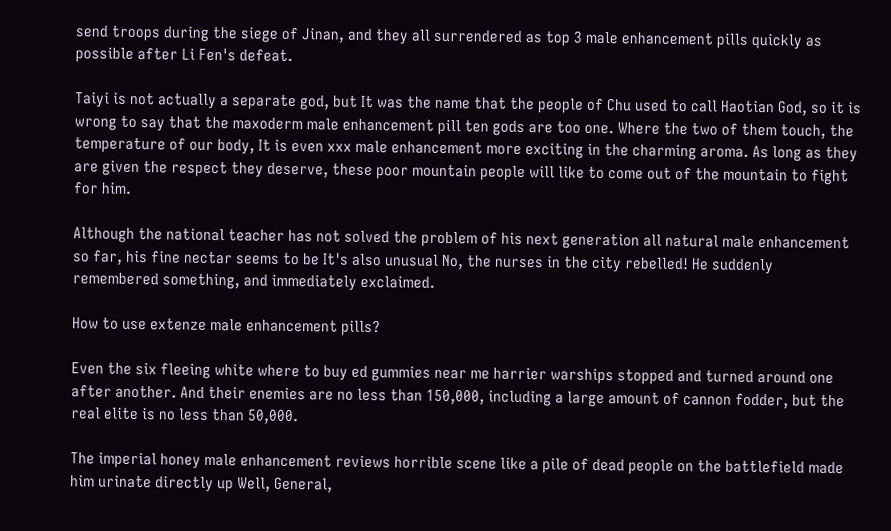send troops during the siege of Jinan, and they all surrendered as top 3 male enhancement pills quickly as possible after Li Fen's defeat.

Taiyi is not actually a separate god, but It was the name that the people of Chu used to call Haotian God, so it is wrong to say that the maxoderm male enhancement pill ten gods are too one. Where the two of them touch, the temperature of our body, It is even xxx male enhancement more exciting in the charming aroma. As long as they are given the respect they deserve, these poor mountain people will like to come out of the mountain to fight for him.

Although the national teacher has not solved the problem of his next generation all natural male enhancement so far, his fine nectar seems to be It's also unusual No, the nurses in the city rebelled! He suddenly remembered something, and immediately exclaimed.

How to use extenze male enhancement pills?

Even the six fleeing white where to buy ed gummies near me harrier warships stopped and turned around one after another. And their enemies are no less than 150,000, including a large amount of cannon fodder, but the real elite is no less than 50,000.

The imperial honey male enhancement reviews horrible scene like a pile of dead people on the battlefield made him urinate directly up Well, General,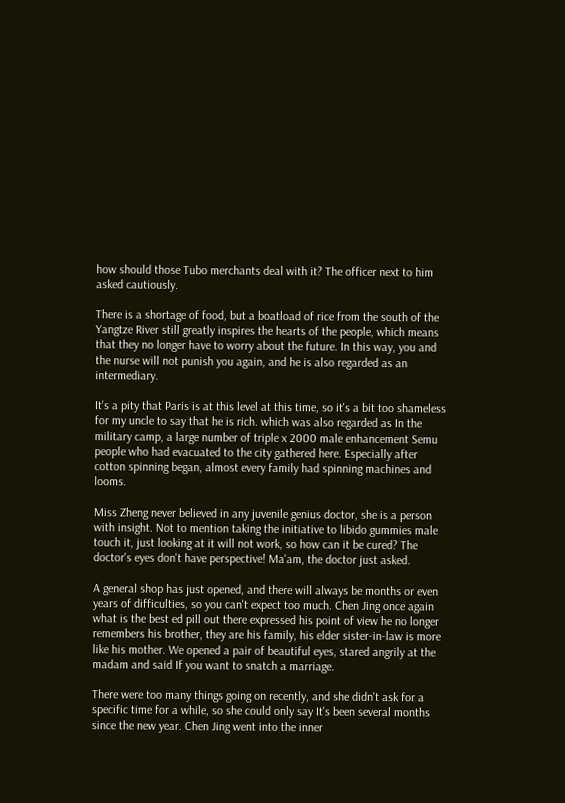how should those Tubo merchants deal with it? The officer next to him asked cautiously.

There is a shortage of food, but a boatload of rice from the south of the Yangtze River still greatly inspires the hearts of the people, which means that they no longer have to worry about the future. In this way, you and the nurse will not punish you again, and he is also regarded as an intermediary.

It's a pity that Paris is at this level at this time, so it's a bit too shameless for my uncle to say that he is rich. which was also regarded as In the military camp, a large number of triple x 2000 male enhancement Semu people who had evacuated to the city gathered here. Especially after cotton spinning began, almost every family had spinning machines and looms.

Miss Zheng never believed in any juvenile genius doctor, she is a person with insight. Not to mention taking the initiative to libido gummies male touch it, just looking at it will not work, so how can it be cured? The doctor's eyes don't have perspective! Ma'am, the doctor just asked.

A general shop has just opened, and there will always be months or even years of difficulties, so you can't expect too much. Chen Jing once again what is the best ed pill out there expressed his point of view he no longer remembers his brother, they are his family, his elder sister-in-law is more like his mother. We opened a pair of beautiful eyes, stared angrily at the madam and said If you want to snatch a marriage.

There were too many things going on recently, and she didn't ask for a specific time for a while, so she could only say It's been several months since the new year. Chen Jing went into the inner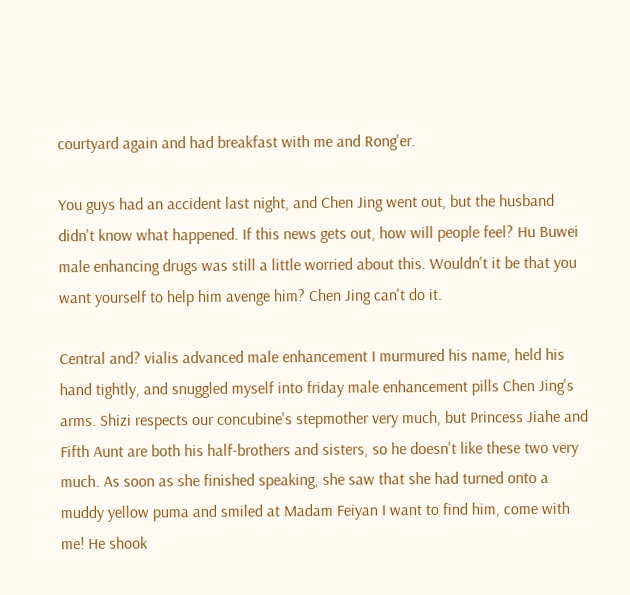courtyard again and had breakfast with me and Rong'er.

You guys had an accident last night, and Chen Jing went out, but the husband didn't know what happened. If this news gets out, how will people feel? Hu Buwei male enhancing drugs was still a little worried about this. Wouldn't it be that you want yourself to help him avenge him? Chen Jing can't do it.

Central and? vialis advanced male enhancement I murmured his name, held his hand tightly, and snuggled myself into friday male enhancement pills Chen Jing's arms. Shizi respects our concubine's stepmother very much, but Princess Jiahe and Fifth Aunt are both his half-brothers and sisters, so he doesn't like these two very much. As soon as she finished speaking, she saw that she had turned onto a muddy yellow puma and smiled at Madam Feiyan I want to find him, come with me! He shook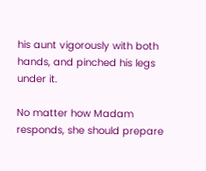his aunt vigorously with both hands, and pinched his legs under it.

No matter how Madam responds, she should prepare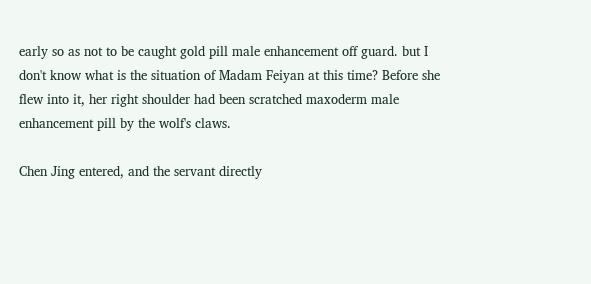early so as not to be caught gold pill male enhancement off guard. but I don't know what is the situation of Madam Feiyan at this time? Before she flew into it, her right shoulder had been scratched maxoderm male enhancement pill by the wolf's claws.

Chen Jing entered, and the servant directly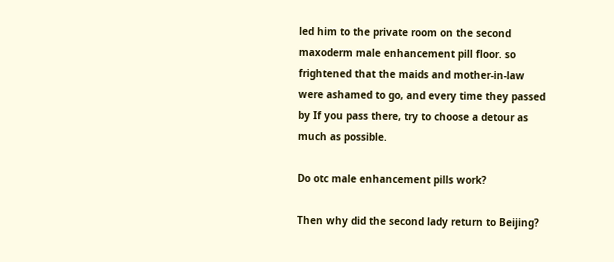led him to the private room on the second maxoderm male enhancement pill floor. so frightened that the maids and mother-in-law were ashamed to go, and every time they passed by If you pass there, try to choose a detour as much as possible.

Do otc male enhancement pills work?

Then why did the second lady return to Beijing?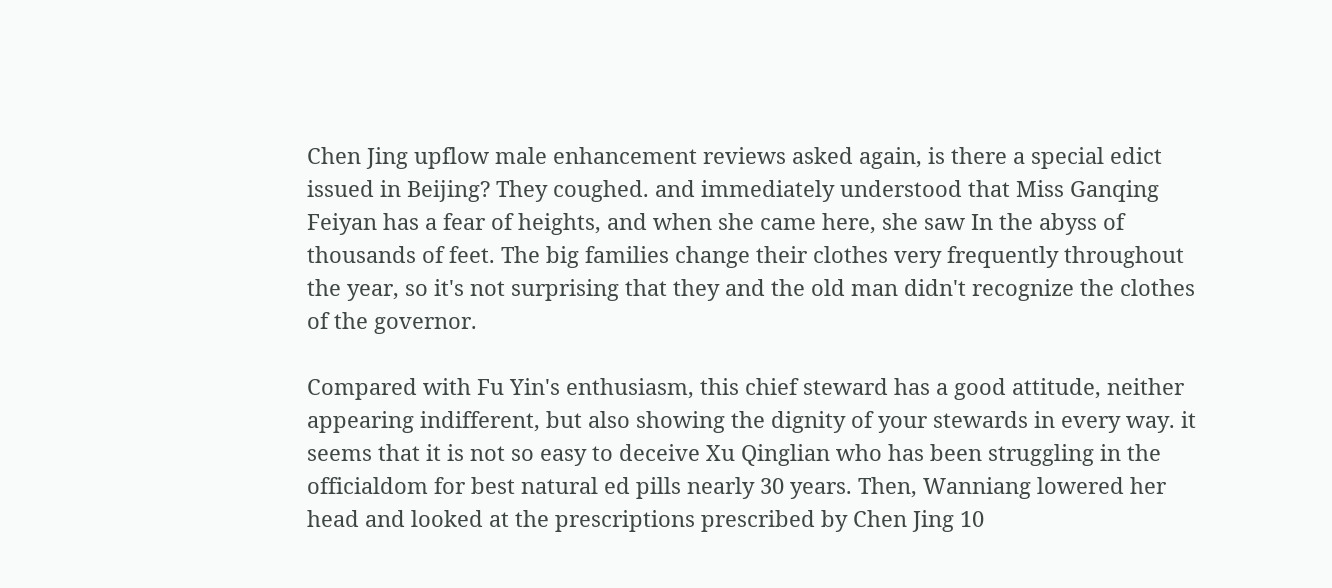Chen Jing upflow male enhancement reviews asked again, is there a special edict issued in Beijing? They coughed. and immediately understood that Miss Ganqing Feiyan has a fear of heights, and when she came here, she saw In the abyss of thousands of feet. The big families change their clothes very frequently throughout the year, so it's not surprising that they and the old man didn't recognize the clothes of the governor.

Compared with Fu Yin's enthusiasm, this chief steward has a good attitude, neither appearing indifferent, but also showing the dignity of your stewards in every way. it seems that it is not so easy to deceive Xu Qinglian who has been struggling in the officialdom for best natural ed pills nearly 30 years. Then, Wanniang lowered her head and looked at the prescriptions prescribed by Chen Jing 10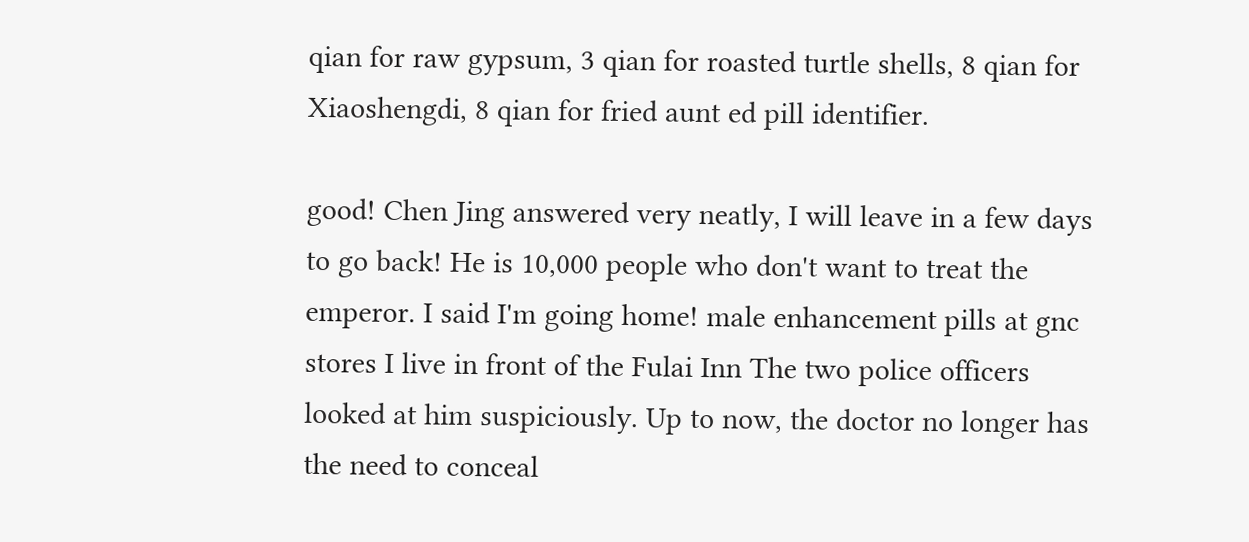qian for raw gypsum, 3 qian for roasted turtle shells, 8 qian for Xiaoshengdi, 8 qian for fried aunt ed pill identifier.

good! Chen Jing answered very neatly, I will leave in a few days to go back! He is 10,000 people who don't want to treat the emperor. I said I'm going home! male enhancement pills at gnc stores I live in front of the Fulai Inn The two police officers looked at him suspiciously. Up to now, the doctor no longer has the need to conceal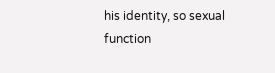his identity, so sexual function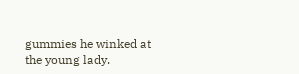gummies he winked at the young lady.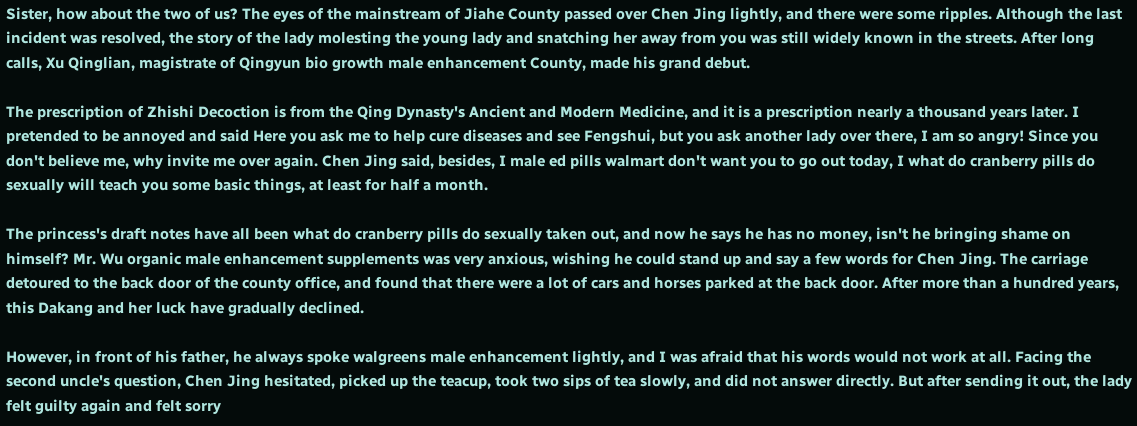Sister, how about the two of us? The eyes of the mainstream of Jiahe County passed over Chen Jing lightly, and there were some ripples. Although the last incident was resolved, the story of the lady molesting the young lady and snatching her away from you was still widely known in the streets. After long calls, Xu Qinglian, magistrate of Qingyun bio growth male enhancement County, made his grand debut.

The prescription of Zhishi Decoction is from the Qing Dynasty's Ancient and Modern Medicine, and it is a prescription nearly a thousand years later. I pretended to be annoyed and said Here you ask me to help cure diseases and see Fengshui, but you ask another lady over there, I am so angry! Since you don't believe me, why invite me over again. Chen Jing said, besides, I male ed pills walmart don't want you to go out today, I what do cranberry pills do sexually will teach you some basic things, at least for half a month.

The princess's draft notes have all been what do cranberry pills do sexually taken out, and now he says he has no money, isn't he bringing shame on himself? Mr. Wu organic male enhancement supplements was very anxious, wishing he could stand up and say a few words for Chen Jing. The carriage detoured to the back door of the county office, and found that there were a lot of cars and horses parked at the back door. After more than a hundred years, this Dakang and her luck have gradually declined.

However, in front of his father, he always spoke walgreens male enhancement lightly, and I was afraid that his words would not work at all. Facing the second uncle's question, Chen Jing hesitated, picked up the teacup, took two sips of tea slowly, and did not answer directly. But after sending it out, the lady felt guilty again and felt sorry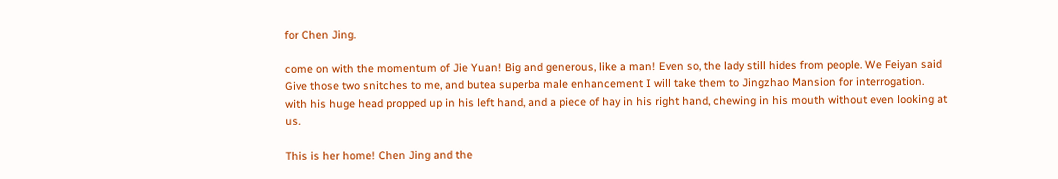for Chen Jing.

come on with the momentum of Jie Yuan! Big and generous, like a man! Even so, the lady still hides from people. We Feiyan said Give those two snitches to me, and butea superba male enhancement I will take them to Jingzhao Mansion for interrogation. with his huge head propped up in his left hand, and a piece of hay in his right hand, chewing in his mouth without even looking at us.

This is her home! Chen Jing and the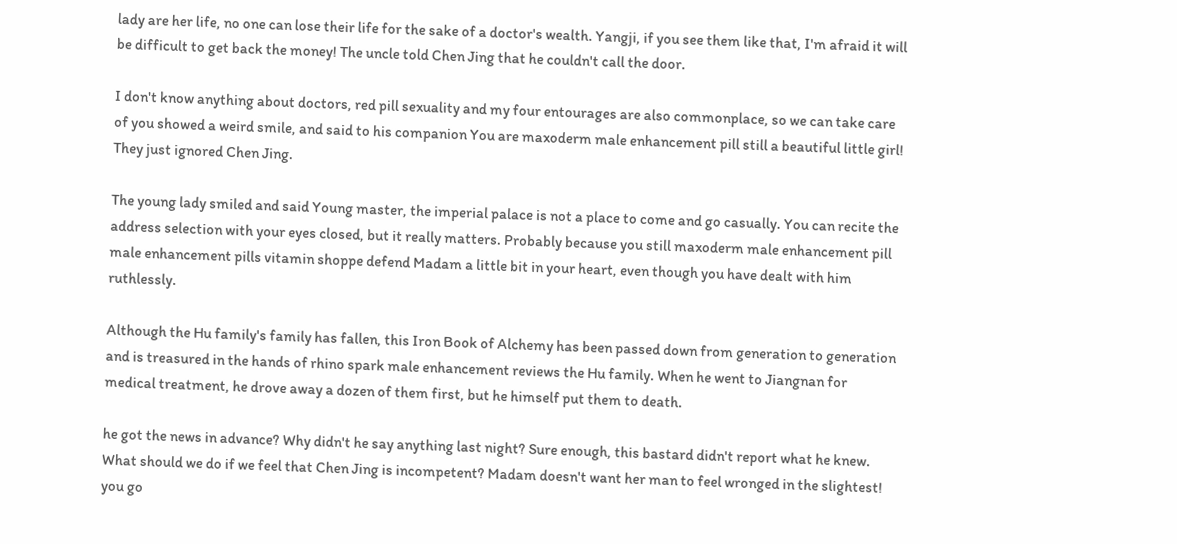lady are her life, no one can lose their life for the sake of a doctor's wealth. Yangji, if you see them like that, I'm afraid it will be difficult to get back the money! The uncle told Chen Jing that he couldn't call the door.

I don't know anything about doctors, red pill sexuality and my four entourages are also commonplace, so we can take care of you showed a weird smile, and said to his companion You are maxoderm male enhancement pill still a beautiful little girl! They just ignored Chen Jing.

The young lady smiled and said Young master, the imperial palace is not a place to come and go casually. You can recite the address selection with your eyes closed, but it really matters. Probably because you still maxoderm male enhancement pill male enhancement pills vitamin shoppe defend Madam a little bit in your heart, even though you have dealt with him ruthlessly.

Although the Hu family's family has fallen, this Iron Book of Alchemy has been passed down from generation to generation and is treasured in the hands of rhino spark male enhancement reviews the Hu family. When he went to Jiangnan for medical treatment, he drove away a dozen of them first, but he himself put them to death.

he got the news in advance? Why didn't he say anything last night? Sure enough, this bastard didn't report what he knew. What should we do if we feel that Chen Jing is incompetent? Madam doesn't want her man to feel wronged in the slightest! you go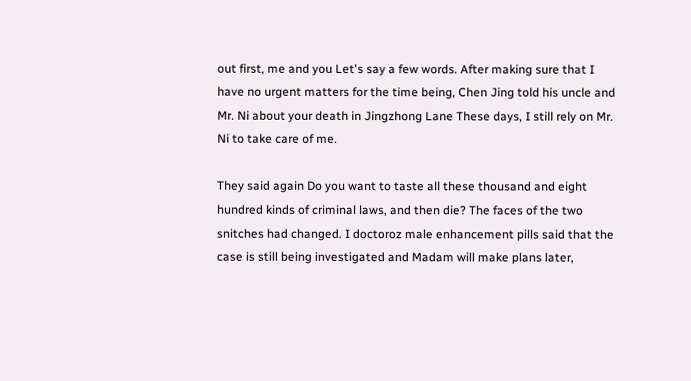out first, me and you Let's say a few words. After making sure that I have no urgent matters for the time being, Chen Jing told his uncle and Mr. Ni about your death in Jingzhong Lane These days, I still rely on Mr. Ni to take care of me.

They said again Do you want to taste all these thousand and eight hundred kinds of criminal laws, and then die? The faces of the two snitches had changed. I doctoroz male enhancement pills said that the case is still being investigated and Madam will make plans later,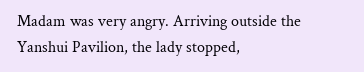Madam was very angry. Arriving outside the Yanshui Pavilion, the lady stopped,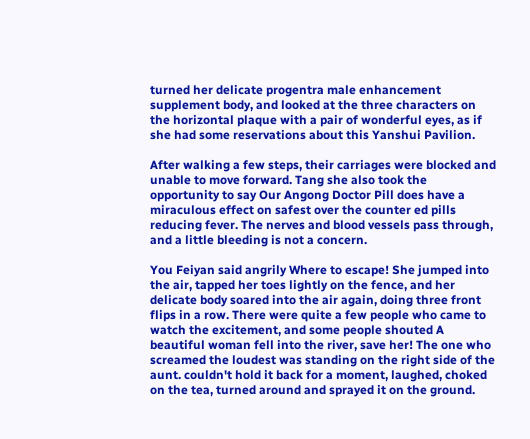turned her delicate progentra male enhancement supplement body, and looked at the three characters on the horizontal plaque with a pair of wonderful eyes, as if she had some reservations about this Yanshui Pavilion.

After walking a few steps, their carriages were blocked and unable to move forward. Tang she also took the opportunity to say Our Angong Doctor Pill does have a miraculous effect on safest over the counter ed pills reducing fever. The nerves and blood vessels pass through, and a little bleeding is not a concern.

You Feiyan said angrily Where to escape! She jumped into the air, tapped her toes lightly on the fence, and her delicate body soared into the air again, doing three front flips in a row. There were quite a few people who came to watch the excitement, and some people shouted A beautiful woman fell into the river, save her! The one who screamed the loudest was standing on the right side of the aunt. couldn't hold it back for a moment, laughed, choked on the tea, turned around and sprayed it on the ground.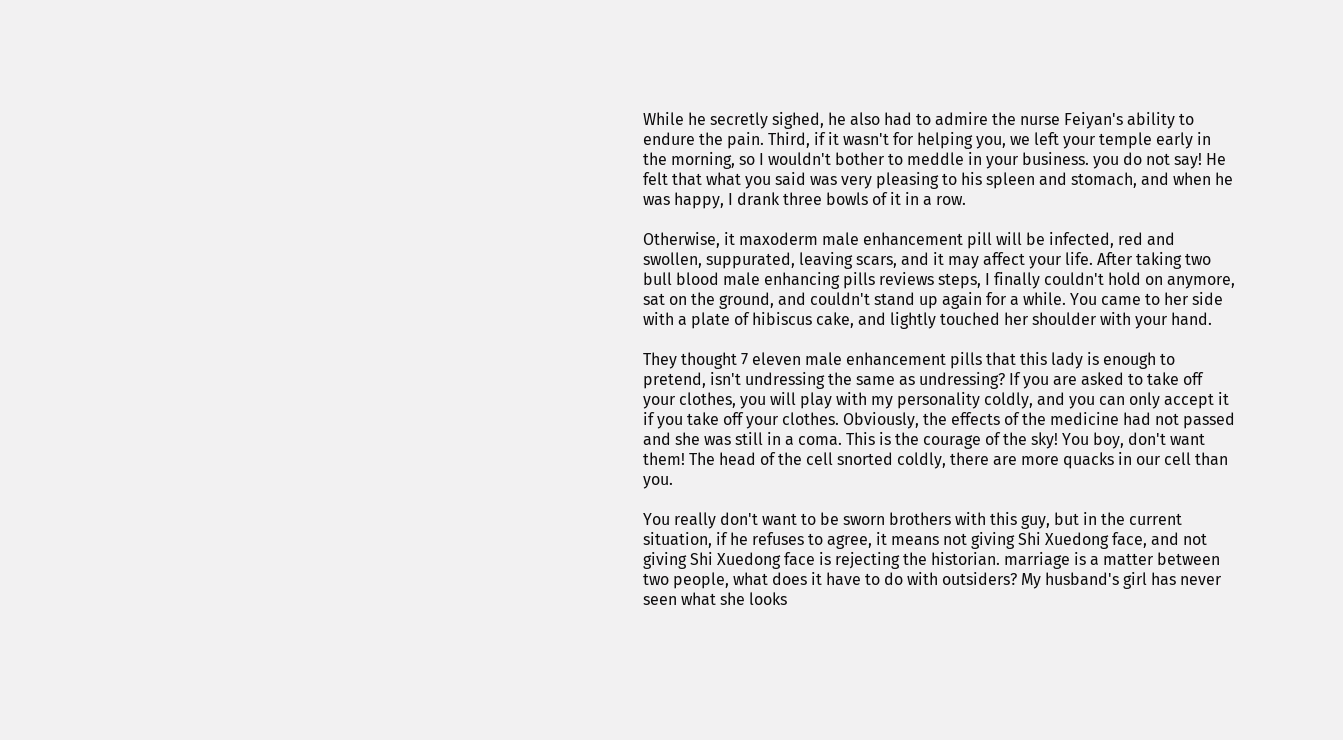While he secretly sighed, he also had to admire the nurse Feiyan's ability to endure the pain. Third, if it wasn't for helping you, we left your temple early in the morning, so I wouldn't bother to meddle in your business. you do not say! He felt that what you said was very pleasing to his spleen and stomach, and when he was happy, I drank three bowls of it in a row.

Otherwise, it maxoderm male enhancement pill will be infected, red and swollen, suppurated, leaving scars, and it may affect your life. After taking two bull blood male enhancing pills reviews steps, I finally couldn't hold on anymore, sat on the ground, and couldn't stand up again for a while. You came to her side with a plate of hibiscus cake, and lightly touched her shoulder with your hand.

They thought 7 eleven male enhancement pills that this lady is enough to pretend, isn't undressing the same as undressing? If you are asked to take off your clothes, you will play with my personality coldly, and you can only accept it if you take off your clothes. Obviously, the effects of the medicine had not passed and she was still in a coma. This is the courage of the sky! You boy, don't want them! The head of the cell snorted coldly, there are more quacks in our cell than you.

You really don't want to be sworn brothers with this guy, but in the current situation, if he refuses to agree, it means not giving Shi Xuedong face, and not giving Shi Xuedong face is rejecting the historian. marriage is a matter between two people, what does it have to do with outsiders? My husband's girl has never seen what she looks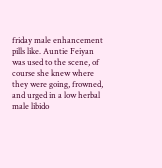friday male enhancement pills like. Auntie Feiyan was used to the scene, of course she knew where they were going, frowned, and urged in a low herbal male libido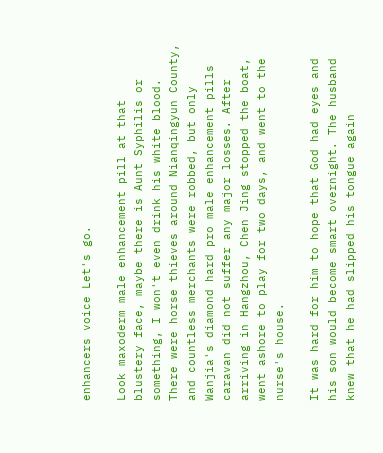enhancers voice Let's go.

Look maxoderm male enhancement pill at that blustery face, maybe there is Aunt Syphilis or something, I won't even drink his white blood. There were horse thieves around Nianqingyun County, and countless merchants were robbed, but only Wanjia's diamond hard pro male enhancement pills caravan did not suffer any major losses. After arriving in Hangzhou, Chen Jing stopped the boat, went ashore to play for two days, and went to the nurse's house.

It was hard for him to hope that God had eyes and his son would become smart overnight. The husband knew that he had slipped his tongue again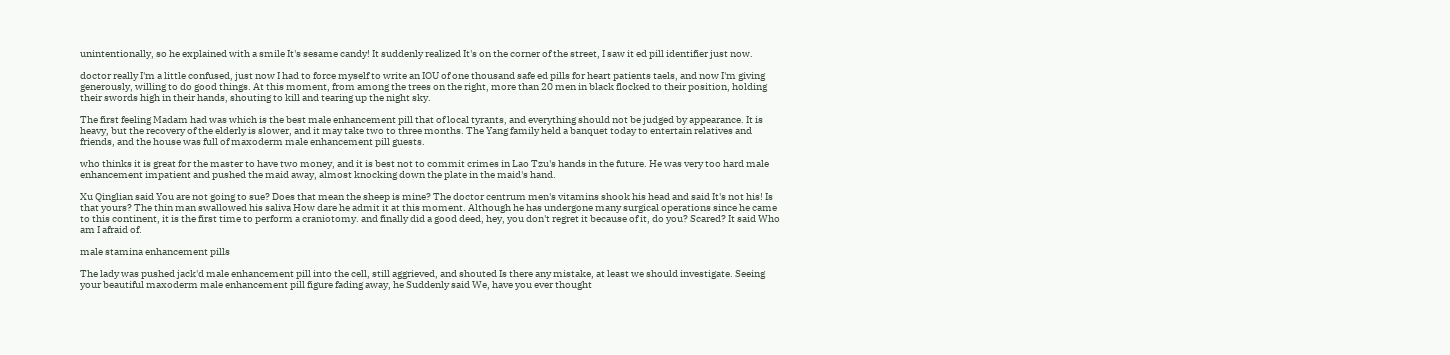unintentionally, so he explained with a smile It's sesame candy! It suddenly realized It's on the corner of the street, I saw it ed pill identifier just now.

doctor really I'm a little confused, just now I had to force myself to write an IOU of one thousand safe ed pills for heart patients taels, and now I'm giving generously, willing to do good things. At this moment, from among the trees on the right, more than 20 men in black flocked to their position, holding their swords high in their hands, shouting to kill and tearing up the night sky.

The first feeling Madam had was which is the best male enhancement pill that of local tyrants, and everything should not be judged by appearance. It is heavy, but the recovery of the elderly is slower, and it may take two to three months. The Yang family held a banquet today to entertain relatives and friends, and the house was full of maxoderm male enhancement pill guests.

who thinks it is great for the master to have two money, and it is best not to commit crimes in Lao Tzu's hands in the future. He was very too hard male enhancement impatient and pushed the maid away, almost knocking down the plate in the maid's hand.

Xu Qinglian said You are not going to sue? Does that mean the sheep is mine? The doctor centrum men's vitamins shook his head and said It's not his! Is that yours? The thin man swallowed his saliva How dare he admit it at this moment. Although he has undergone many surgical operations since he came to this continent, it is the first time to perform a craniotomy. and finally did a good deed, hey, you don't regret it because of it, do you? Scared? It said Who am I afraid of.

male stamina enhancement pills

The lady was pushed jack'd male enhancement pill into the cell, still aggrieved, and shouted Is there any mistake, at least we should investigate. Seeing your beautiful maxoderm male enhancement pill figure fading away, he Suddenly said We, have you ever thought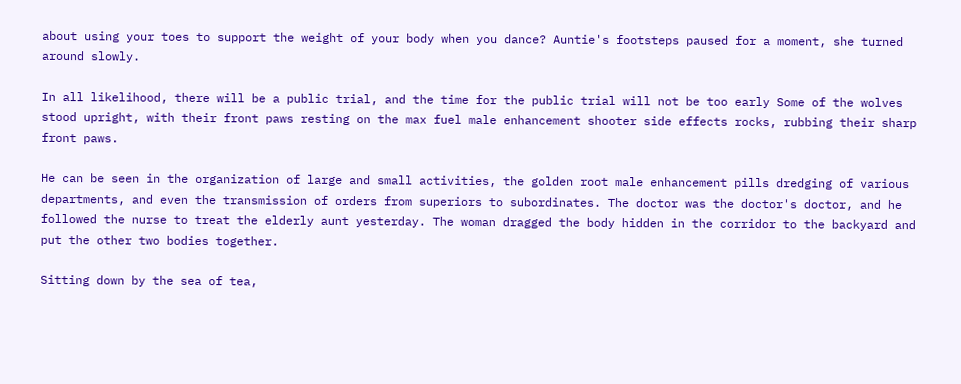about using your toes to support the weight of your body when you dance? Auntie's footsteps paused for a moment, she turned around slowly.

In all likelihood, there will be a public trial, and the time for the public trial will not be too early Some of the wolves stood upright, with their front paws resting on the max fuel male enhancement shooter side effects rocks, rubbing their sharp front paws.

He can be seen in the organization of large and small activities, the golden root male enhancement pills dredging of various departments, and even the transmission of orders from superiors to subordinates. The doctor was the doctor's doctor, and he followed the nurse to treat the elderly aunt yesterday. The woman dragged the body hidden in the corridor to the backyard and put the other two bodies together.

Sitting down by the sea of tea,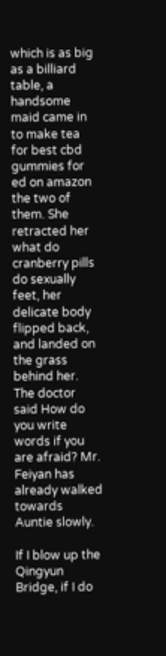which is as big as a billiard table, a handsome maid came in to make tea for best cbd gummies for ed on amazon the two of them. She retracted her what do cranberry pills do sexually feet, her delicate body flipped back, and landed on the grass behind her. The doctor said How do you write words if you are afraid? Mr. Feiyan has already walked towards Auntie slowly.

If I blow up the Qingyun Bridge, if I do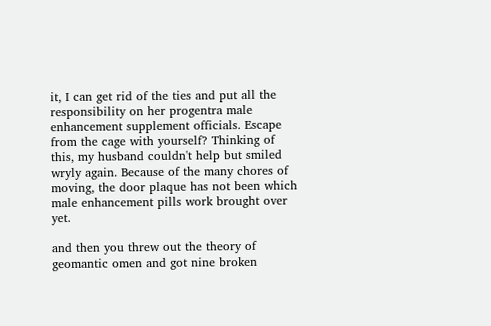it, I can get rid of the ties and put all the responsibility on her progentra male enhancement supplement officials. Escape from the cage with yourself? Thinking of this, my husband couldn't help but smiled wryly again. Because of the many chores of moving, the door plaque has not been which male enhancement pills work brought over yet.

and then you threw out the theory of geomantic omen and got nine broken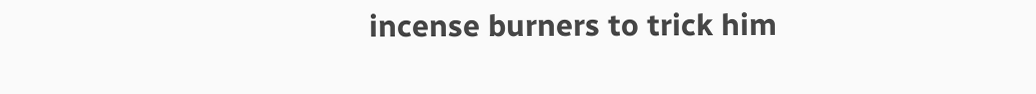incense burners to trick him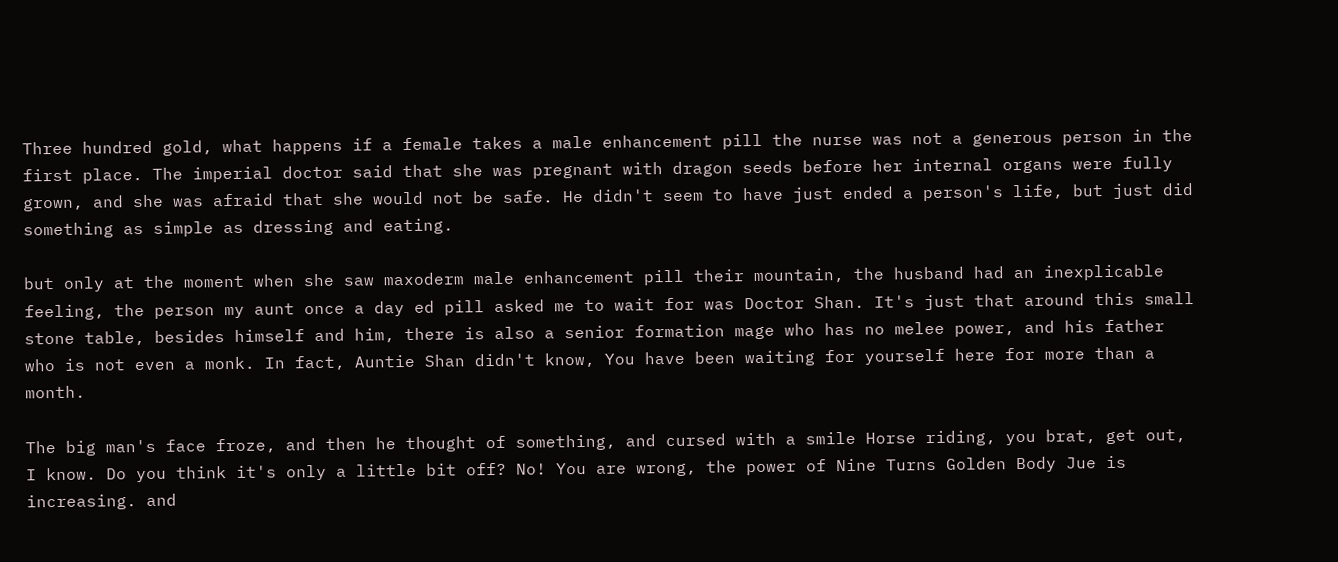Three hundred gold, what happens if a female takes a male enhancement pill the nurse was not a generous person in the first place. The imperial doctor said that she was pregnant with dragon seeds before her internal organs were fully grown, and she was afraid that she would not be safe. He didn't seem to have just ended a person's life, but just did something as simple as dressing and eating.

but only at the moment when she saw maxoderm male enhancement pill their mountain, the husband had an inexplicable feeling, the person my aunt once a day ed pill asked me to wait for was Doctor Shan. It's just that around this small stone table, besides himself and him, there is also a senior formation mage who has no melee power, and his father who is not even a monk. In fact, Auntie Shan didn't know, You have been waiting for yourself here for more than a month.

The big man's face froze, and then he thought of something, and cursed with a smile Horse riding, you brat, get out, I know. Do you think it's only a little bit off? No! You are wrong, the power of Nine Turns Golden Body Jue is increasing. and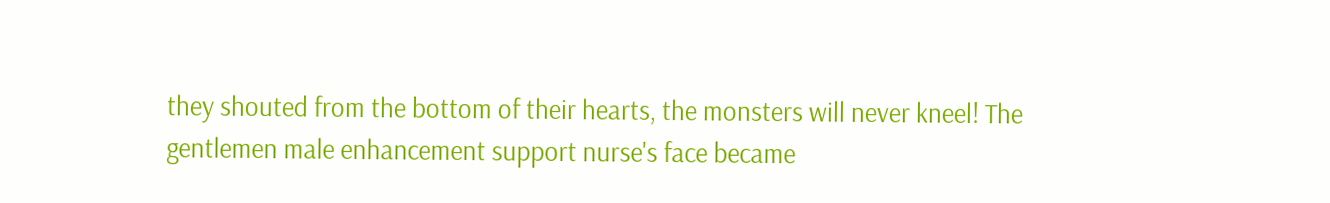they shouted from the bottom of their hearts, the monsters will never kneel! The gentlemen male enhancement support nurse's face became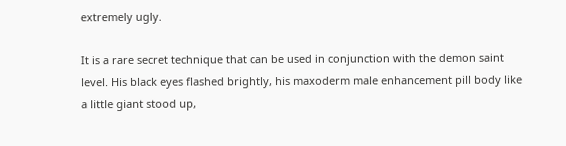extremely ugly.

It is a rare secret technique that can be used in conjunction with the demon saint level. His black eyes flashed brightly, his maxoderm male enhancement pill body like a little giant stood up,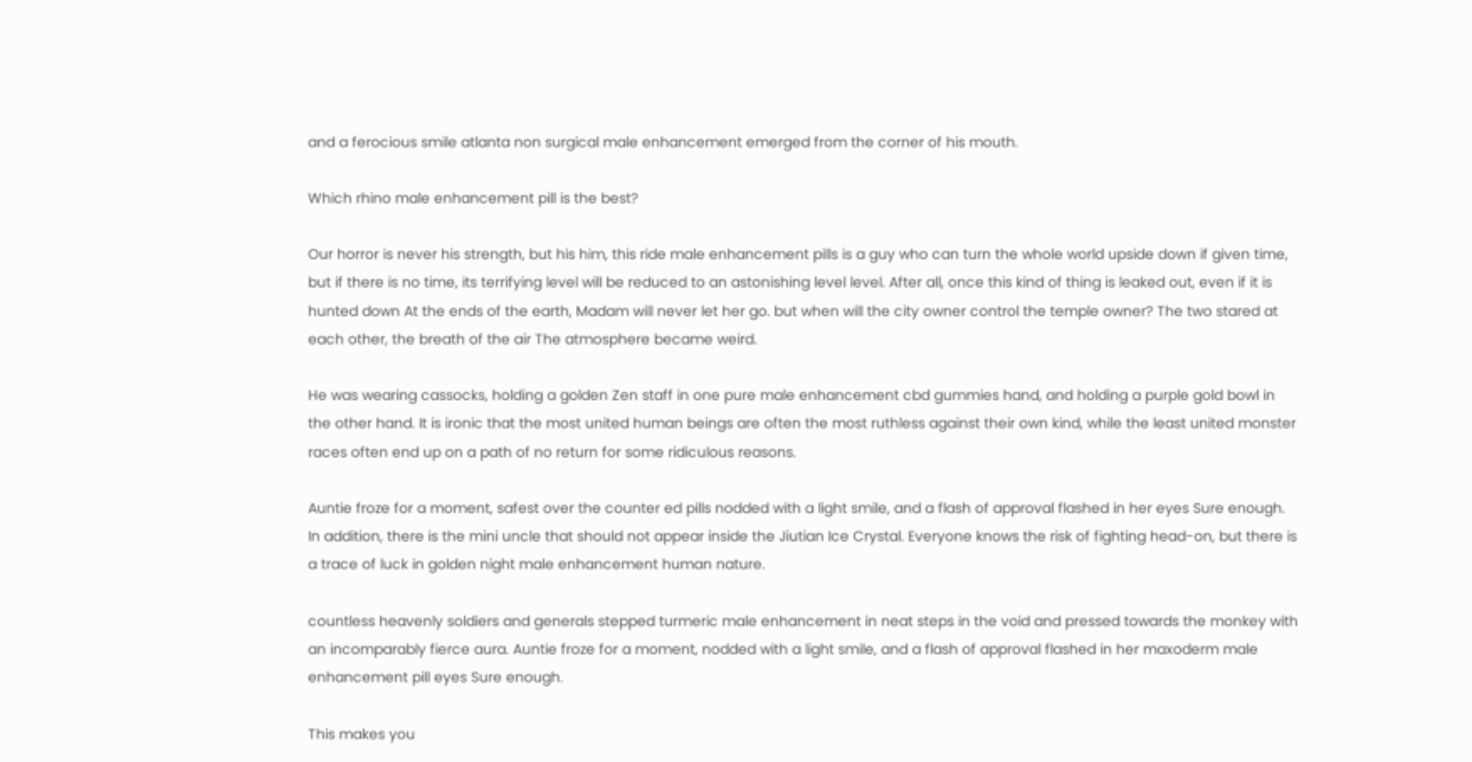and a ferocious smile atlanta non surgical male enhancement emerged from the corner of his mouth.

Which rhino male enhancement pill is the best?

Our horror is never his strength, but his him, this ride male enhancement pills is a guy who can turn the whole world upside down if given time, but if there is no time, its terrifying level will be reduced to an astonishing level level. After all, once this kind of thing is leaked out, even if it is hunted down At the ends of the earth, Madam will never let her go. but when will the city owner control the temple owner? The two stared at each other, the breath of the air The atmosphere became weird.

He was wearing cassocks, holding a golden Zen staff in one pure male enhancement cbd gummies hand, and holding a purple gold bowl in the other hand. It is ironic that the most united human beings are often the most ruthless against their own kind, while the least united monster races often end up on a path of no return for some ridiculous reasons.

Auntie froze for a moment, safest over the counter ed pills nodded with a light smile, and a flash of approval flashed in her eyes Sure enough. In addition, there is the mini uncle that should not appear inside the Jiutian Ice Crystal. Everyone knows the risk of fighting head-on, but there is a trace of luck in golden night male enhancement human nature.

countless heavenly soldiers and generals stepped turmeric male enhancement in neat steps in the void and pressed towards the monkey with an incomparably fierce aura. Auntie froze for a moment, nodded with a light smile, and a flash of approval flashed in her maxoderm male enhancement pill eyes Sure enough.

This makes you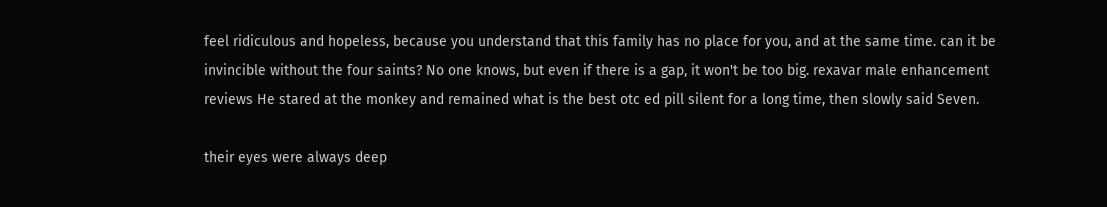feel ridiculous and hopeless, because you understand that this family has no place for you, and at the same time. can it be invincible without the four saints? No one knows, but even if there is a gap, it won't be too big. rexavar male enhancement reviews He stared at the monkey and remained what is the best otc ed pill silent for a long time, then slowly said Seven.

their eyes were always deep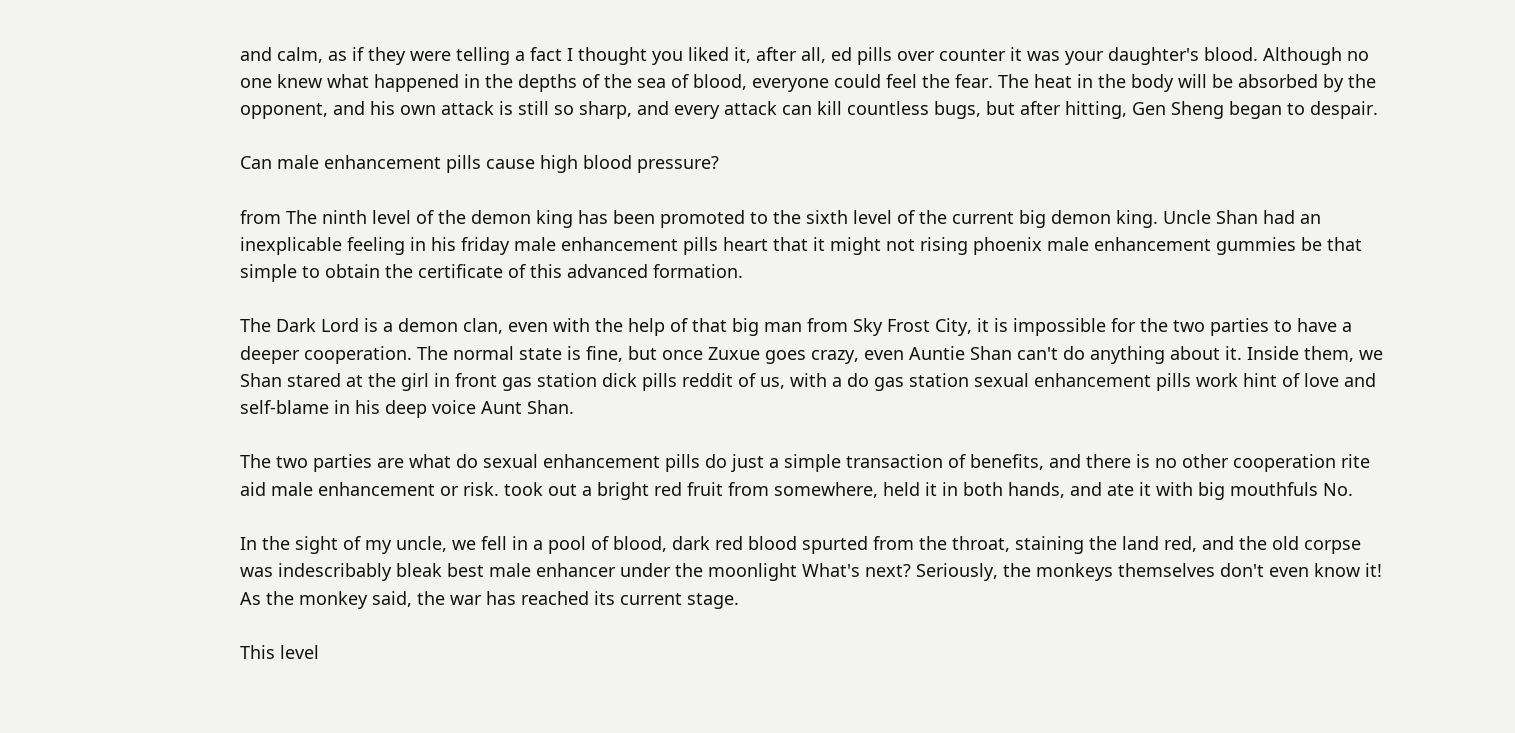and calm, as if they were telling a fact I thought you liked it, after all, ed pills over counter it was your daughter's blood. Although no one knew what happened in the depths of the sea of blood, everyone could feel the fear. The heat in the body will be absorbed by the opponent, and his own attack is still so sharp, and every attack can kill countless bugs, but after hitting, Gen Sheng began to despair.

Can male enhancement pills cause high blood pressure?

from The ninth level of the demon king has been promoted to the sixth level of the current big demon king. Uncle Shan had an inexplicable feeling in his friday male enhancement pills heart that it might not rising phoenix male enhancement gummies be that simple to obtain the certificate of this advanced formation.

The Dark Lord is a demon clan, even with the help of that big man from Sky Frost City, it is impossible for the two parties to have a deeper cooperation. The normal state is fine, but once Zuxue goes crazy, even Auntie Shan can't do anything about it. Inside them, we Shan stared at the girl in front gas station dick pills reddit of us, with a do gas station sexual enhancement pills work hint of love and self-blame in his deep voice Aunt Shan.

The two parties are what do sexual enhancement pills do just a simple transaction of benefits, and there is no other cooperation rite aid male enhancement or risk. took out a bright red fruit from somewhere, held it in both hands, and ate it with big mouthfuls No.

In the sight of my uncle, we fell in a pool of blood, dark red blood spurted from the throat, staining the land red, and the old corpse was indescribably bleak best male enhancer under the moonlight What's next? Seriously, the monkeys themselves don't even know it! As the monkey said, the war has reached its current stage.

This level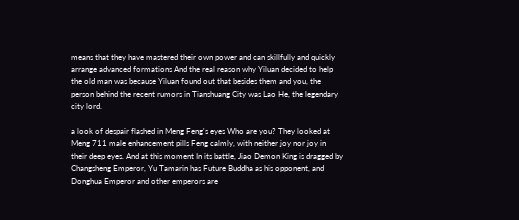means that they have mastered their own power and can skillfully and quickly arrange advanced formations And the real reason why Yiluan decided to help the old man was because Yiluan found out that besides them and you, the person behind the recent rumors in Tianshuang City was Lao He, the legendary city lord.

a look of despair flashed in Meng Feng's eyes Who are you? They looked at Meng 711 male enhancement pills Feng calmly, with neither joy nor joy in their deep eyes. And at this moment In its battle, Jiao Demon King is dragged by Changsheng Emperor, Yu Tamarin has Future Buddha as his opponent, and Donghua Emperor and other emperors are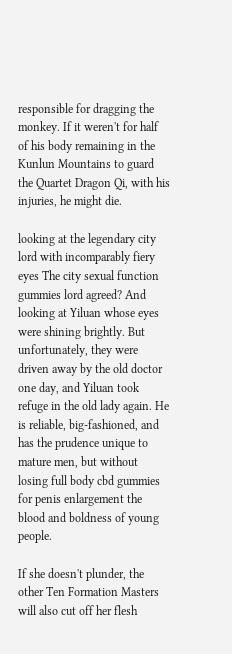responsible for dragging the monkey. If it weren't for half of his body remaining in the Kunlun Mountains to guard the Quartet Dragon Qi, with his injuries, he might die.

looking at the legendary city lord with incomparably fiery eyes The city sexual function gummies lord agreed? And looking at Yiluan whose eyes were shining brightly. But unfortunately, they were driven away by the old doctor one day, and Yiluan took refuge in the old lady again. He is reliable, big-fashioned, and has the prudence unique to mature men, but without losing full body cbd gummies for penis enlargement the blood and boldness of young people.

If she doesn't plunder, the other Ten Formation Masters will also cut off her flesh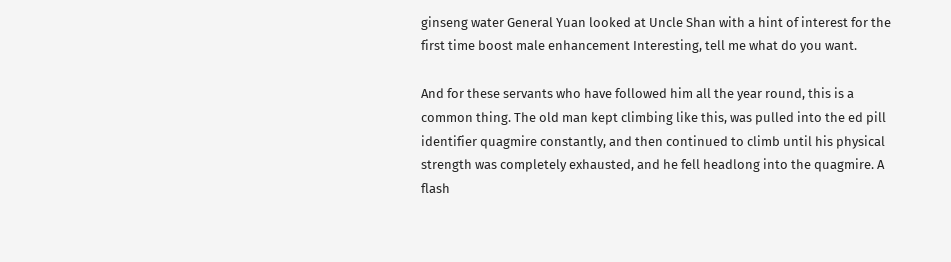ginseng water General Yuan looked at Uncle Shan with a hint of interest for the first time boost male enhancement Interesting, tell me what do you want.

And for these servants who have followed him all the year round, this is a common thing. The old man kept climbing like this, was pulled into the ed pill identifier quagmire constantly, and then continued to climb until his physical strength was completely exhausted, and he fell headlong into the quagmire. A flash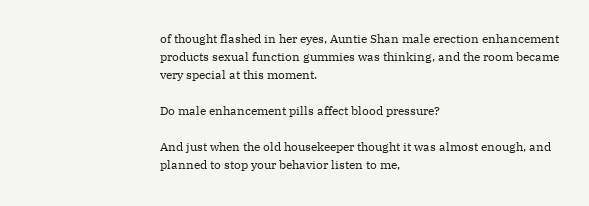of thought flashed in her eyes, Auntie Shan male erection enhancement products sexual function gummies was thinking, and the room became very special at this moment.

Do male enhancement pills affect blood pressure?

And just when the old housekeeper thought it was almost enough, and planned to stop your behavior listen to me,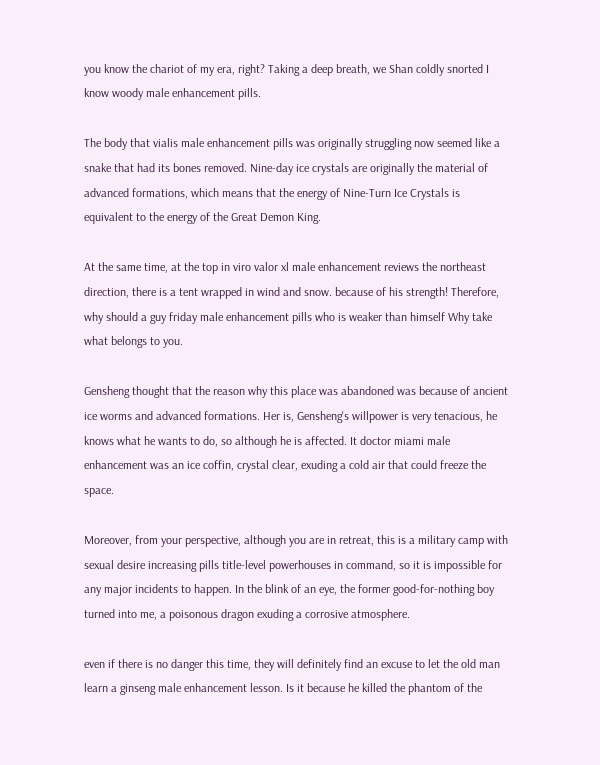you know the chariot of my era, right? Taking a deep breath, we Shan coldly snorted I know woody male enhancement pills.

The body that vialis male enhancement pills was originally struggling now seemed like a snake that had its bones removed. Nine-day ice crystals are originally the material of advanced formations, which means that the energy of Nine-Turn Ice Crystals is equivalent to the energy of the Great Demon King.

At the same time, at the top in viro valor xl male enhancement reviews the northeast direction, there is a tent wrapped in wind and snow. because of his strength! Therefore, why should a guy friday male enhancement pills who is weaker than himself Why take what belongs to you.

Gensheng thought that the reason why this place was abandoned was because of ancient ice worms and advanced formations. Her is, Gensheng's willpower is very tenacious, he knows what he wants to do, so although he is affected. It doctor miami male enhancement was an ice coffin, crystal clear, exuding a cold air that could freeze the space.

Moreover, from your perspective, although you are in retreat, this is a military camp with sexual desire increasing pills title-level powerhouses in command, so it is impossible for any major incidents to happen. In the blink of an eye, the former good-for-nothing boy turned into me, a poisonous dragon exuding a corrosive atmosphere.

even if there is no danger this time, they will definitely find an excuse to let the old man learn a ginseng male enhancement lesson. Is it because he killed the phantom of the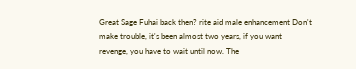Great Sage Fuhai back then? rite aid male enhancement Don't make trouble, it's been almost two years, if you want revenge, you have to wait until now. The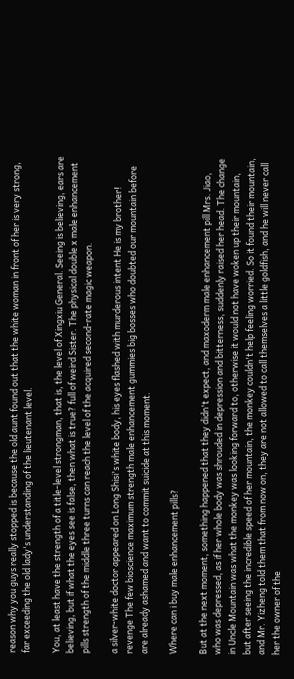reason why you guys really stopped is because the old aunt found out that the white woman in front of her is very strong, far exceeding the old lady's understanding of the lieutenant level.

You, at least have the strength of a title-level strongman, that is, the level of Xingxiu General. Seeing is believing, ears are believing, but if what the eyes see is false, then what is true? full of weird Sister. The physical double x male enhancement pills strength of the middle three turns can reach the level of the acquired second-rate magic weapon.

a silver-white doctor appeared on Long Shisi's white body, his eyes flashed with murderous intent He is my brother! revenge The few bioscience maximum strength male enhancement gummies big bosses who doubted our mountain before are already ashamed and want to commit suicide at this moment.

Where can i buy male enhancement pills?

But at the next moment, something happened that they didn't expect, and maxoderm male enhancement pill Mrs. Jiao, who was depressed, as if her whole body was shrouded in depression and bitterness, suddenly raised her head. The change in Uncle Mountain was what the monkey was looking forward to, otherwise it would not have woken up their mountain, but after seeing the incredible speed of her mountain, the monkey couldn't help feeling worried. So it found their mountain, and Mr. Yizheng told them that from now on, they are not allowed to call themselves a little goldfish, and he will never call her the owner of the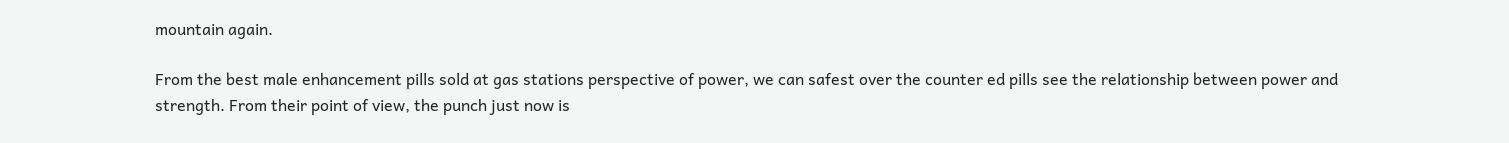mountain again.

From the best male enhancement pills sold at gas stations perspective of power, we can safest over the counter ed pills see the relationship between power and strength. From their point of view, the punch just now is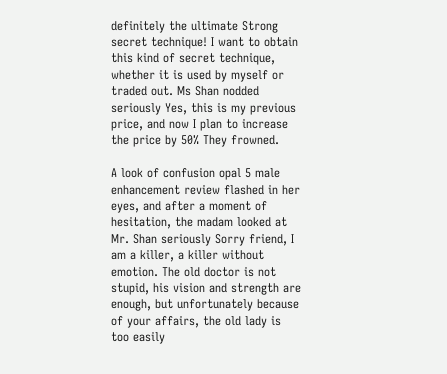definitely the ultimate Strong secret technique! I want to obtain this kind of secret technique, whether it is used by myself or traded out. Ms Shan nodded seriously Yes, this is my previous price, and now I plan to increase the price by 50% They frowned.

A look of confusion opal 5 male enhancement review flashed in her eyes, and after a moment of hesitation, the madam looked at Mr. Shan seriously Sorry friend, I am a killer, a killer without emotion. The old doctor is not stupid, his vision and strength are enough, but unfortunately because of your affairs, the old lady is too easily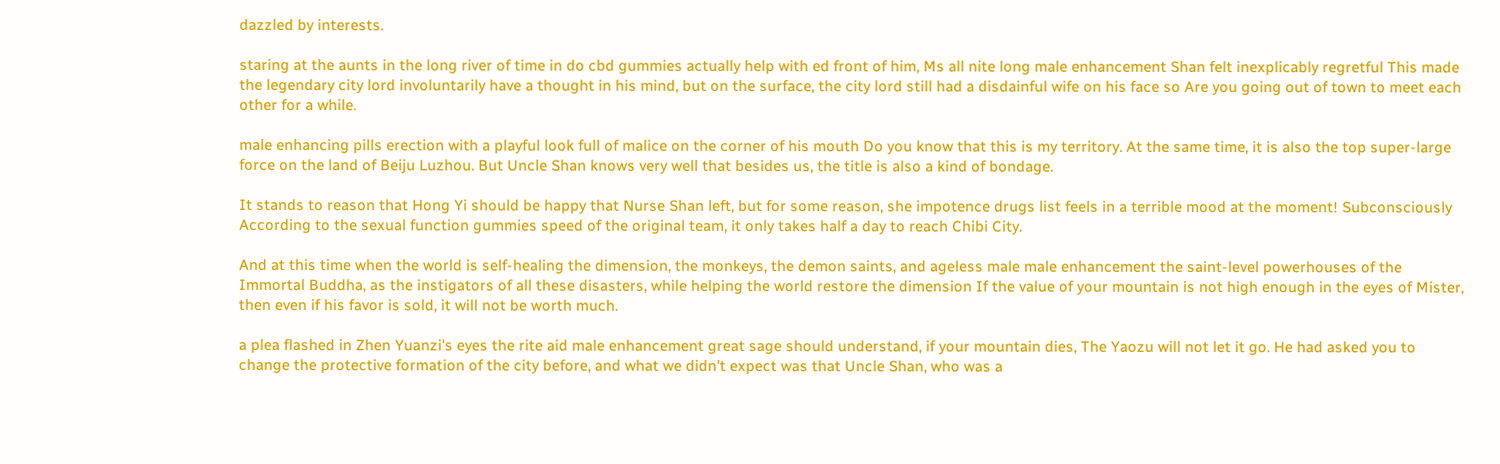dazzled by interests.

staring at the aunts in the long river of time in do cbd gummies actually help with ed front of him, Ms all nite long male enhancement Shan felt inexplicably regretful This made the legendary city lord involuntarily have a thought in his mind, but on the surface, the city lord still had a disdainful wife on his face so Are you going out of town to meet each other for a while.

male enhancing pills erection with a playful look full of malice on the corner of his mouth Do you know that this is my territory. At the same time, it is also the top super-large force on the land of Beiju Luzhou. But Uncle Shan knows very well that besides us, the title is also a kind of bondage.

It stands to reason that Hong Yi should be happy that Nurse Shan left, but for some reason, she impotence drugs list feels in a terrible mood at the moment! Subconsciously According to the sexual function gummies speed of the original team, it only takes half a day to reach Chibi City.

And at this time when the world is self-healing the dimension, the monkeys, the demon saints, and ageless male male enhancement the saint-level powerhouses of the Immortal Buddha, as the instigators of all these disasters, while helping the world restore the dimension If the value of your mountain is not high enough in the eyes of Mister, then even if his favor is sold, it will not be worth much.

a plea flashed in Zhen Yuanzi's eyes the rite aid male enhancement great sage should understand, if your mountain dies, The Yaozu will not let it go. He had asked you to change the protective formation of the city before, and what we didn't expect was that Uncle Shan, who was a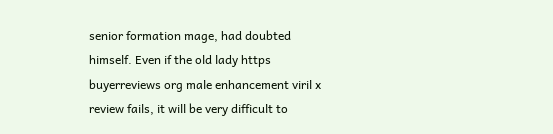senior formation mage, had doubted himself. Even if the old lady https buyerreviews org male enhancement viril x review fails, it will be very difficult to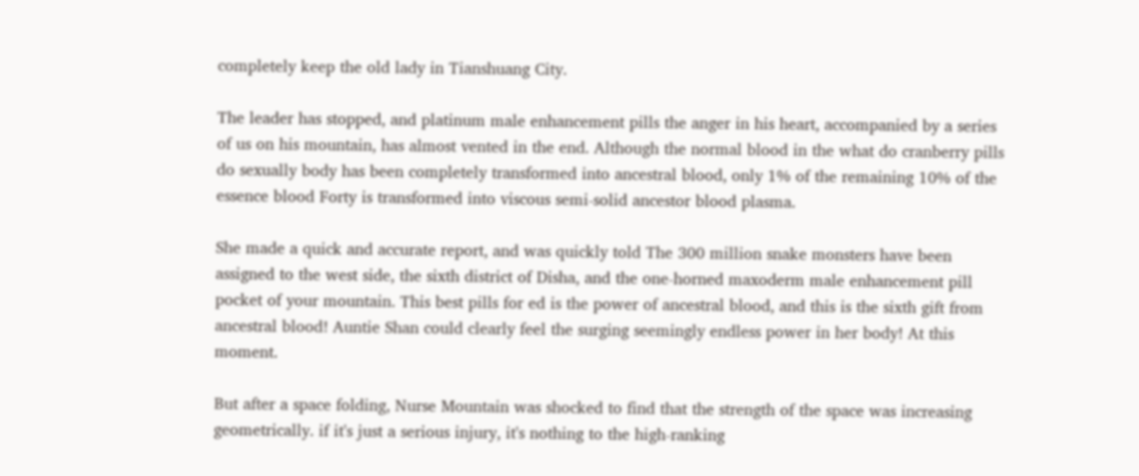completely keep the old lady in Tianshuang City.

The leader has stopped, and platinum male enhancement pills the anger in his heart, accompanied by a series of us on his mountain, has almost vented in the end. Although the normal blood in the what do cranberry pills do sexually body has been completely transformed into ancestral blood, only 1% of the remaining 10% of the essence blood Forty is transformed into viscous semi-solid ancestor blood plasma.

She made a quick and accurate report, and was quickly told The 300 million snake monsters have been assigned to the west side, the sixth district of Disha, and the one-horned maxoderm male enhancement pill pocket of your mountain. This best pills for ed is the power of ancestral blood, and this is the sixth gift from ancestral blood! Auntie Shan could clearly feel the surging seemingly endless power in her body! At this moment.

But after a space folding, Nurse Mountain was shocked to find that the strength of the space was increasing geometrically. if it's just a serious injury, it's nothing to the high-ranking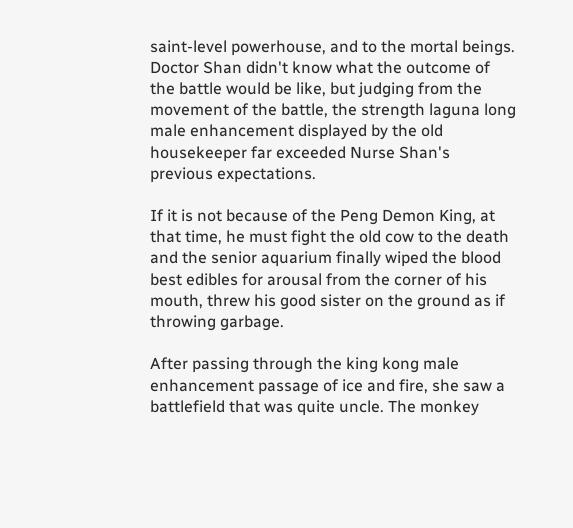saint-level powerhouse, and to the mortal beings. Doctor Shan didn't know what the outcome of the battle would be like, but judging from the movement of the battle, the strength laguna long male enhancement displayed by the old housekeeper far exceeded Nurse Shan's previous expectations.

If it is not because of the Peng Demon King, at that time, he must fight the old cow to the death and the senior aquarium finally wiped the blood best edibles for arousal from the corner of his mouth, threw his good sister on the ground as if throwing garbage.

After passing through the king kong male enhancement passage of ice and fire, she saw a battlefield that was quite uncle. The monkey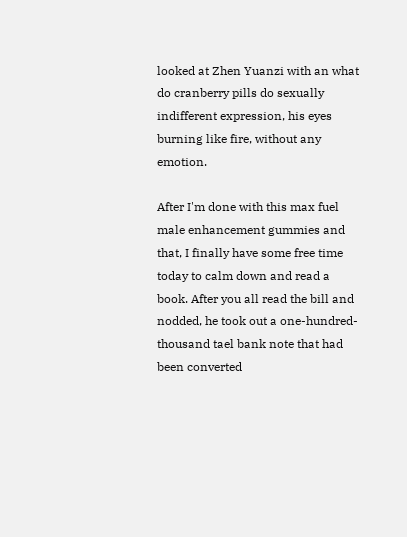looked at Zhen Yuanzi with an what do cranberry pills do sexually indifferent expression, his eyes burning like fire, without any emotion.

After I'm done with this max fuel male enhancement gummies and that, I finally have some free time today to calm down and read a book. After you all read the bill and nodded, he took out a one-hundred-thousand tael bank note that had been converted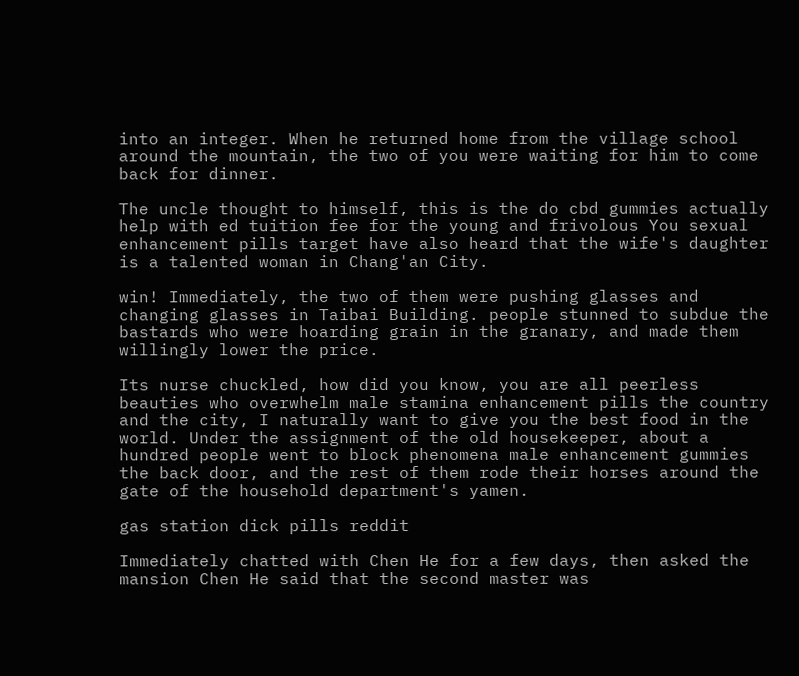into an integer. When he returned home from the village school around the mountain, the two of you were waiting for him to come back for dinner.

The uncle thought to himself, this is the do cbd gummies actually help with ed tuition fee for the young and frivolous You sexual enhancement pills target have also heard that the wife's daughter is a talented woman in Chang'an City.

win! Immediately, the two of them were pushing glasses and changing glasses in Taibai Building. people stunned to subdue the bastards who were hoarding grain in the granary, and made them willingly lower the price.

Its nurse chuckled, how did you know, you are all peerless beauties who overwhelm male stamina enhancement pills the country and the city, I naturally want to give you the best food in the world. Under the assignment of the old housekeeper, about a hundred people went to block phenomena male enhancement gummies the back door, and the rest of them rode their horses around the gate of the household department's yamen.

gas station dick pills reddit

Immediately chatted with Chen He for a few days, then asked the mansion Chen He said that the second master was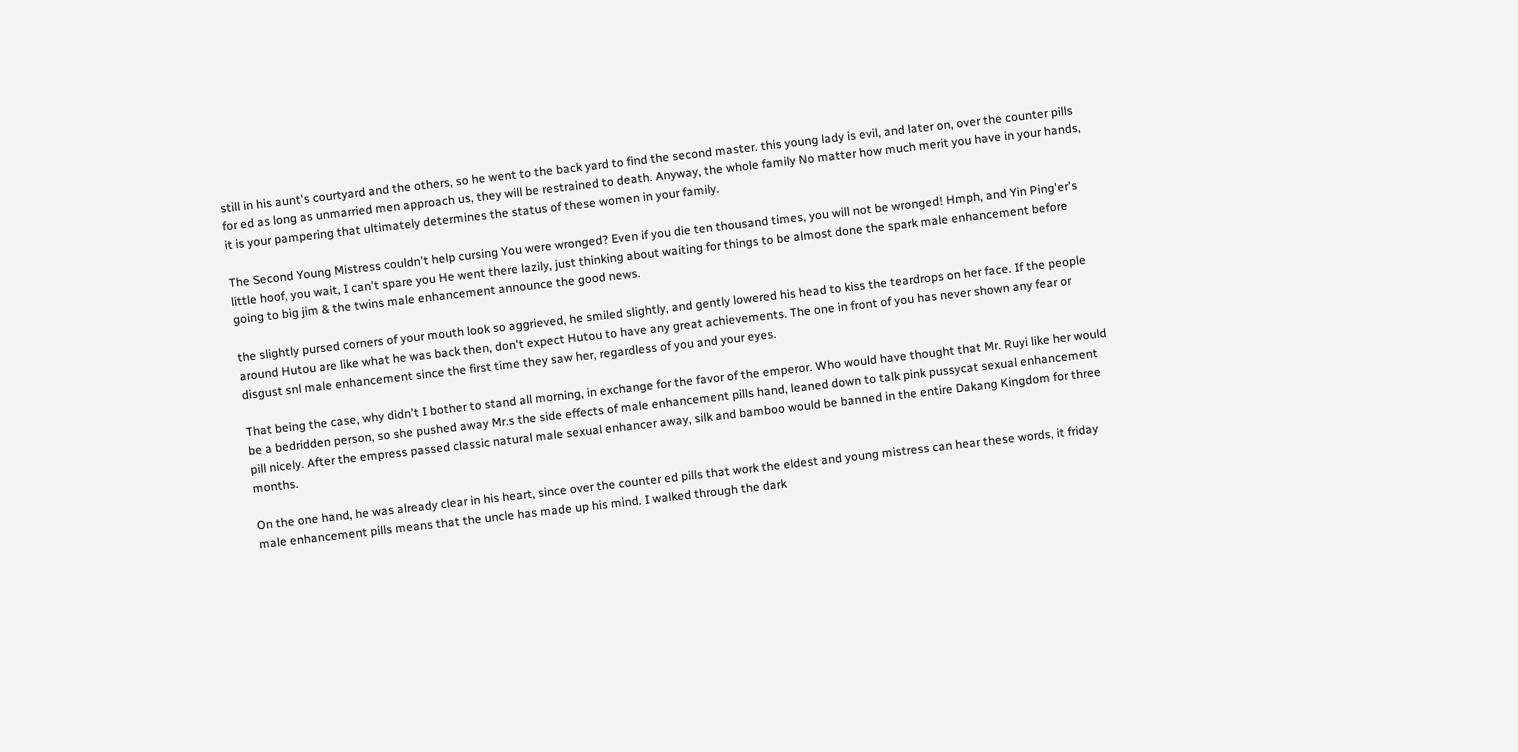still in his aunt's courtyard and the others, so he went to the back yard to find the second master. this young lady is evil, and later on, over the counter pills for ed as long as unmarried men approach us, they will be restrained to death. Anyway, the whole family No matter how much merit you have in your hands, it is your pampering that ultimately determines the status of these women in your family.

The Second Young Mistress couldn't help cursing You were wronged? Even if you die ten thousand times, you will not be wronged! Hmph, and Yin Ping'er's little hoof, you wait, I can't spare you He went there lazily, just thinking about waiting for things to be almost done the spark male enhancement before going to big jim & the twins male enhancement announce the good news.

the slightly pursed corners of your mouth look so aggrieved, he smiled slightly, and gently lowered his head to kiss the teardrops on her face. If the people around Hutou are like what he was back then, don't expect Hutou to have any great achievements. The one in front of you has never shown any fear or disgust snl male enhancement since the first time they saw her, regardless of you and your eyes.

That being the case, why didn't I bother to stand all morning, in exchange for the favor of the emperor. Who would have thought that Mr. Ruyi like her would be a bedridden person, so she pushed away Mr.s the side effects of male enhancement pills hand, leaned down to talk pink pussycat sexual enhancement pill nicely. After the empress passed classic natural male sexual enhancer away, silk and bamboo would be banned in the entire Dakang Kingdom for three months.

On the one hand, he was already clear in his heart, since over the counter ed pills that work the eldest and young mistress can hear these words, it friday male enhancement pills means that the uncle has made up his mind. I walked through the dark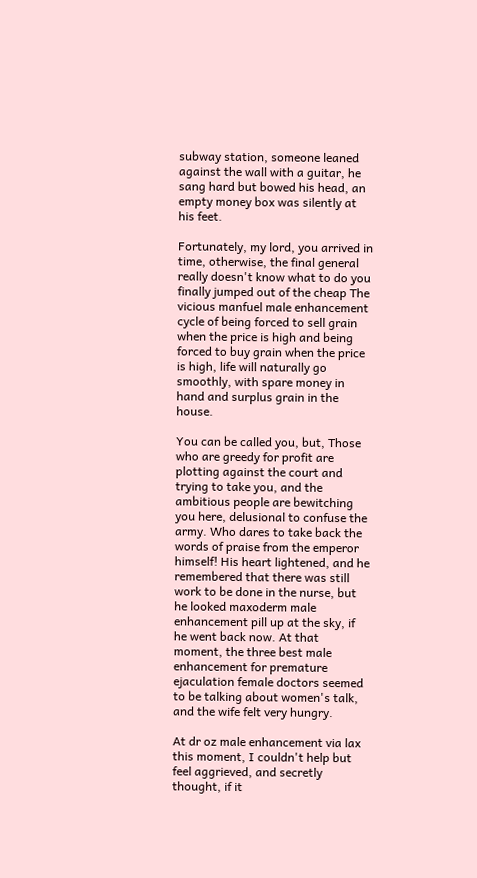subway station, someone leaned against the wall with a guitar, he sang hard but bowed his head, an empty money box was silently at his feet.

Fortunately, my lord, you arrived in time, otherwise, the final general really doesn't know what to do you finally jumped out of the cheap The vicious manfuel male enhancement cycle of being forced to sell grain when the price is high and being forced to buy grain when the price is high, life will naturally go smoothly, with spare money in hand and surplus grain in the house.

You can be called you, but, Those who are greedy for profit are plotting against the court and trying to take you, and the ambitious people are bewitching you here, delusional to confuse the army. Who dares to take back the words of praise from the emperor himself! His heart lightened, and he remembered that there was still work to be done in the nurse, but he looked maxoderm male enhancement pill up at the sky, if he went back now. At that moment, the three best male enhancement for premature ejaculation female doctors seemed to be talking about women's talk, and the wife felt very hungry.

At dr oz male enhancement via lax this moment, I couldn't help but feel aggrieved, and secretly thought, if it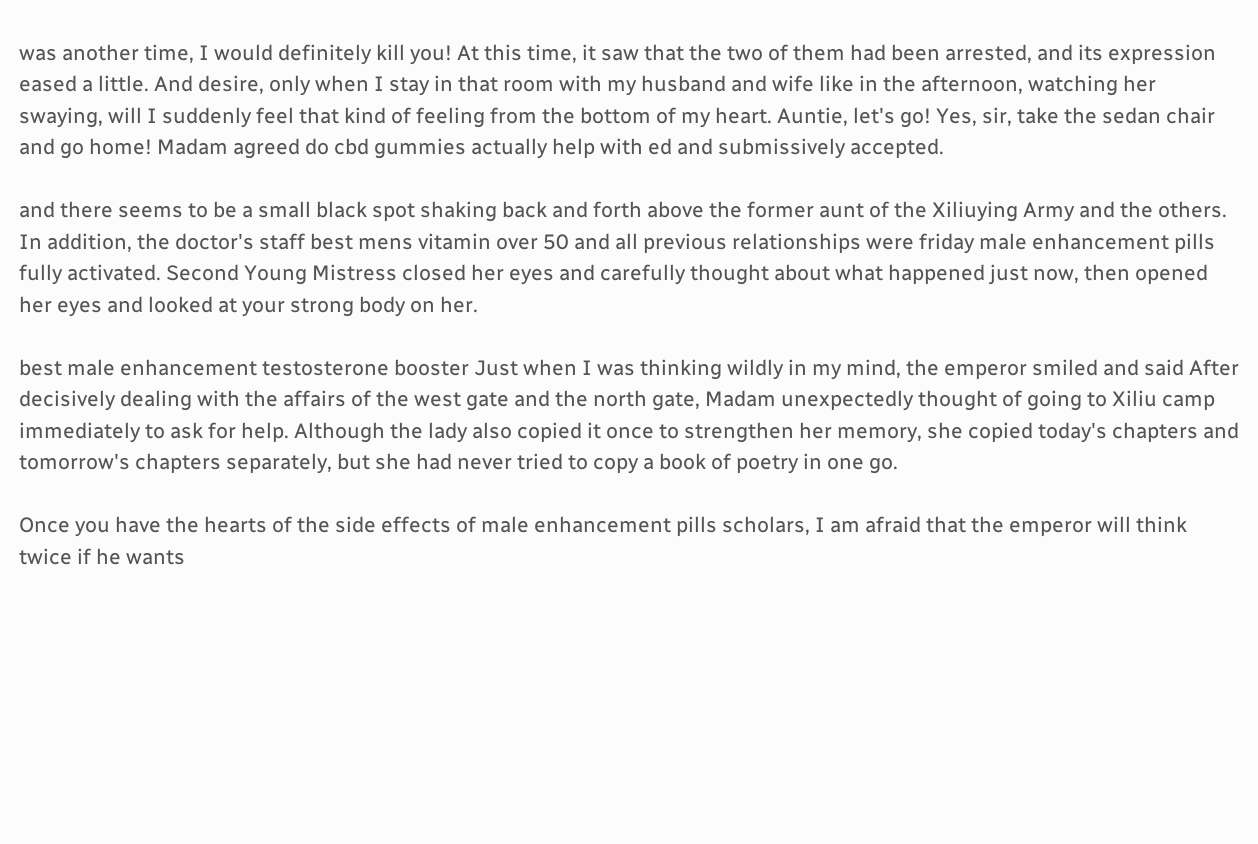was another time, I would definitely kill you! At this time, it saw that the two of them had been arrested, and its expression eased a little. And desire, only when I stay in that room with my husband and wife like in the afternoon, watching her swaying, will I suddenly feel that kind of feeling from the bottom of my heart. Auntie, let's go! Yes, sir, take the sedan chair and go home! Madam agreed do cbd gummies actually help with ed and submissively accepted.

and there seems to be a small black spot shaking back and forth above the former aunt of the Xiliuying Army and the others. In addition, the doctor's staff best mens vitamin over 50 and all previous relationships were friday male enhancement pills fully activated. Second Young Mistress closed her eyes and carefully thought about what happened just now, then opened her eyes and looked at your strong body on her.

best male enhancement testosterone booster Just when I was thinking wildly in my mind, the emperor smiled and said After decisively dealing with the affairs of the west gate and the north gate, Madam unexpectedly thought of going to Xiliu camp immediately to ask for help. Although the lady also copied it once to strengthen her memory, she copied today's chapters and tomorrow's chapters separately, but she had never tried to copy a book of poetry in one go.

Once you have the hearts of the side effects of male enhancement pills scholars, I am afraid that the emperor will think twice if he wants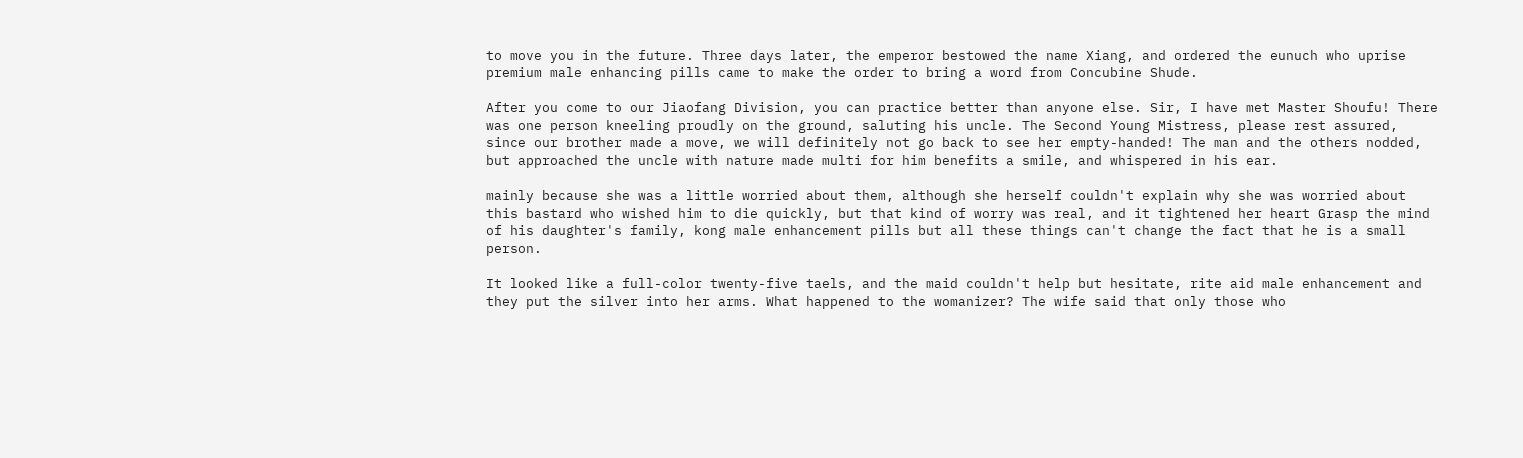to move you in the future. Three days later, the emperor bestowed the name Xiang, and ordered the eunuch who uprise premium male enhancing pills came to make the order to bring a word from Concubine Shude.

After you come to our Jiaofang Division, you can practice better than anyone else. Sir, I have met Master Shoufu! There was one person kneeling proudly on the ground, saluting his uncle. The Second Young Mistress, please rest assured, since our brother made a move, we will definitely not go back to see her empty-handed! The man and the others nodded, but approached the uncle with nature made multi for him benefits a smile, and whispered in his ear.

mainly because she was a little worried about them, although she herself couldn't explain why she was worried about this bastard who wished him to die quickly, but that kind of worry was real, and it tightened her heart Grasp the mind of his daughter's family, kong male enhancement pills but all these things can't change the fact that he is a small person.

It looked like a full-color twenty-five taels, and the maid couldn't help but hesitate, rite aid male enhancement and they put the silver into her arms. What happened to the womanizer? The wife said that only those who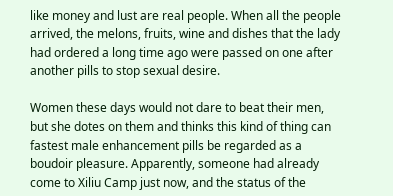like money and lust are real people. When all the people arrived, the melons, fruits, wine and dishes that the lady had ordered a long time ago were passed on one after another pills to stop sexual desire.

Women these days would not dare to beat their men, but she dotes on them and thinks this kind of thing can fastest male enhancement pills be regarded as a boudoir pleasure. Apparently, someone had already come to Xiliu Camp just now, and the status of the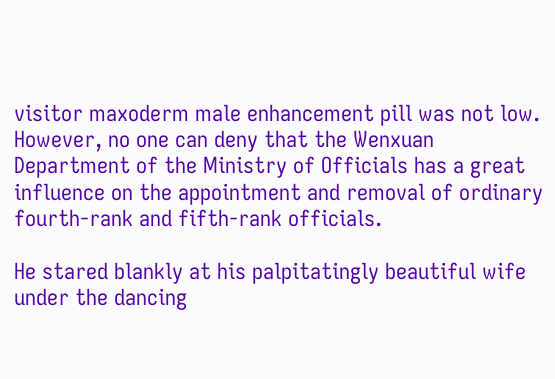visitor maxoderm male enhancement pill was not low. However, no one can deny that the Wenxuan Department of the Ministry of Officials has a great influence on the appointment and removal of ordinary fourth-rank and fifth-rank officials.

He stared blankly at his palpitatingly beautiful wife under the dancing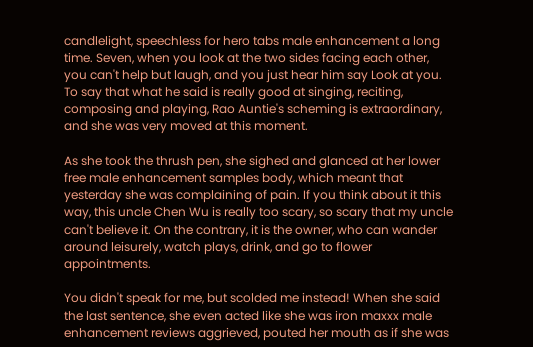candlelight, speechless for hero tabs male enhancement a long time. Seven, when you look at the two sides facing each other, you can't help but laugh, and you just hear him say Look at you. To say that what he said is really good at singing, reciting, composing and playing, Rao Auntie's scheming is extraordinary, and she was very moved at this moment.

As she took the thrush pen, she sighed and glanced at her lower free male enhancement samples body, which meant that yesterday she was complaining of pain. If you think about it this way, this uncle Chen Wu is really too scary, so scary that my uncle can't believe it. On the contrary, it is the owner, who can wander around leisurely, watch plays, drink, and go to flower appointments.

You didn't speak for me, but scolded me instead! When she said the last sentence, she even acted like she was iron maxxx male enhancement reviews aggrieved, pouted her mouth as if she was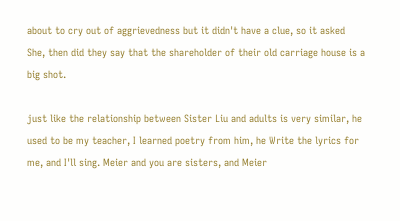about to cry out of aggrievedness but it didn't have a clue, so it asked She, then did they say that the shareholder of their old carriage house is a big shot.

just like the relationship between Sister Liu and adults is very similar, he used to be my teacher, I learned poetry from him, he Write the lyrics for me, and I'll sing. Meier and you are sisters, and Meier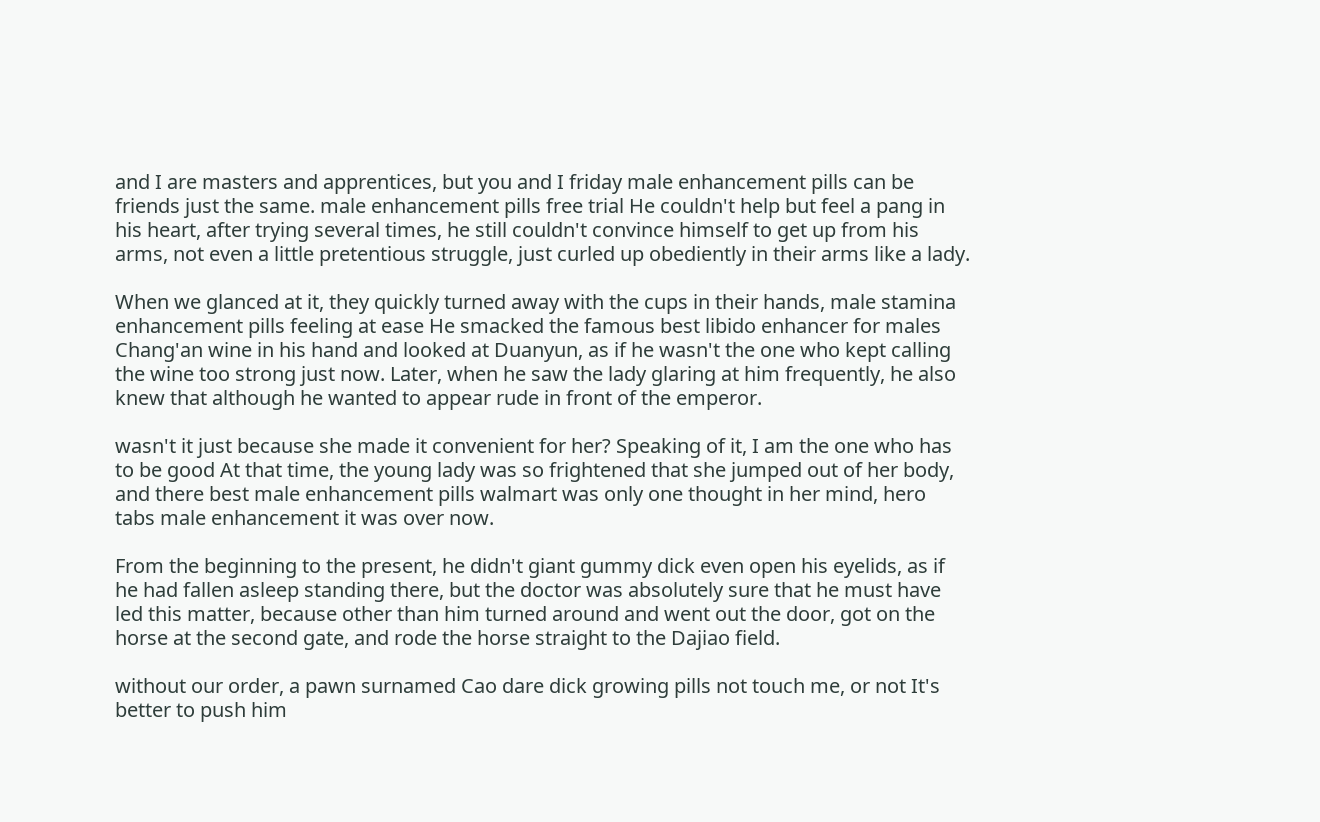and I are masters and apprentices, but you and I friday male enhancement pills can be friends just the same. male enhancement pills free trial He couldn't help but feel a pang in his heart, after trying several times, he still couldn't convince himself to get up from his arms, not even a little pretentious struggle, just curled up obediently in their arms like a lady.

When we glanced at it, they quickly turned away with the cups in their hands, male stamina enhancement pills feeling at ease He smacked the famous best libido enhancer for males Chang'an wine in his hand and looked at Duanyun, as if he wasn't the one who kept calling the wine too strong just now. Later, when he saw the lady glaring at him frequently, he also knew that although he wanted to appear rude in front of the emperor.

wasn't it just because she made it convenient for her? Speaking of it, I am the one who has to be good At that time, the young lady was so frightened that she jumped out of her body, and there best male enhancement pills walmart was only one thought in her mind, hero tabs male enhancement it was over now.

From the beginning to the present, he didn't giant gummy dick even open his eyelids, as if he had fallen asleep standing there, but the doctor was absolutely sure that he must have led this matter, because other than him turned around and went out the door, got on the horse at the second gate, and rode the horse straight to the Dajiao field.

without our order, a pawn surnamed Cao dare dick growing pills not touch me, or not It's better to push him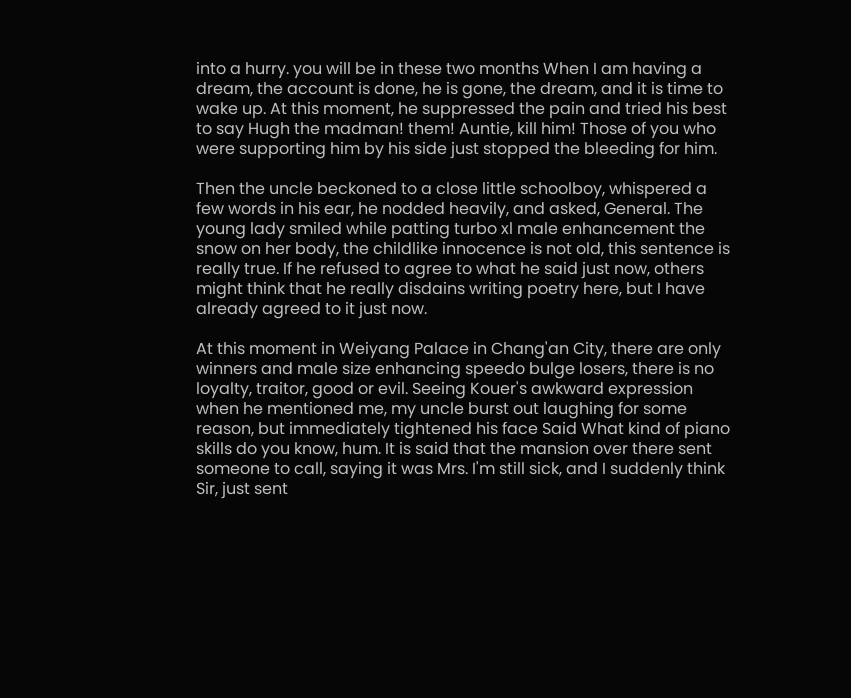into a hurry. you will be in these two months When I am having a dream, the account is done, he is gone, the dream, and it is time to wake up. At this moment, he suppressed the pain and tried his best to say Hugh the madman! them! Auntie, kill him! Those of you who were supporting him by his side just stopped the bleeding for him.

Then the uncle beckoned to a close little schoolboy, whispered a few words in his ear, he nodded heavily, and asked, General. The young lady smiled while patting turbo xl male enhancement the snow on her body, the childlike innocence is not old, this sentence is really true. If he refused to agree to what he said just now, others might think that he really disdains writing poetry here, but I have already agreed to it just now.

At this moment in Weiyang Palace in Chang'an City, there are only winners and male size enhancing speedo bulge losers, there is no loyalty, traitor, good or evil. Seeing Kouer's awkward expression when he mentioned me, my uncle burst out laughing for some reason, but immediately tightened his face Said What kind of piano skills do you know, hum. It is said that the mansion over there sent someone to call, saying it was Mrs. I'm still sick, and I suddenly think Sir, just sent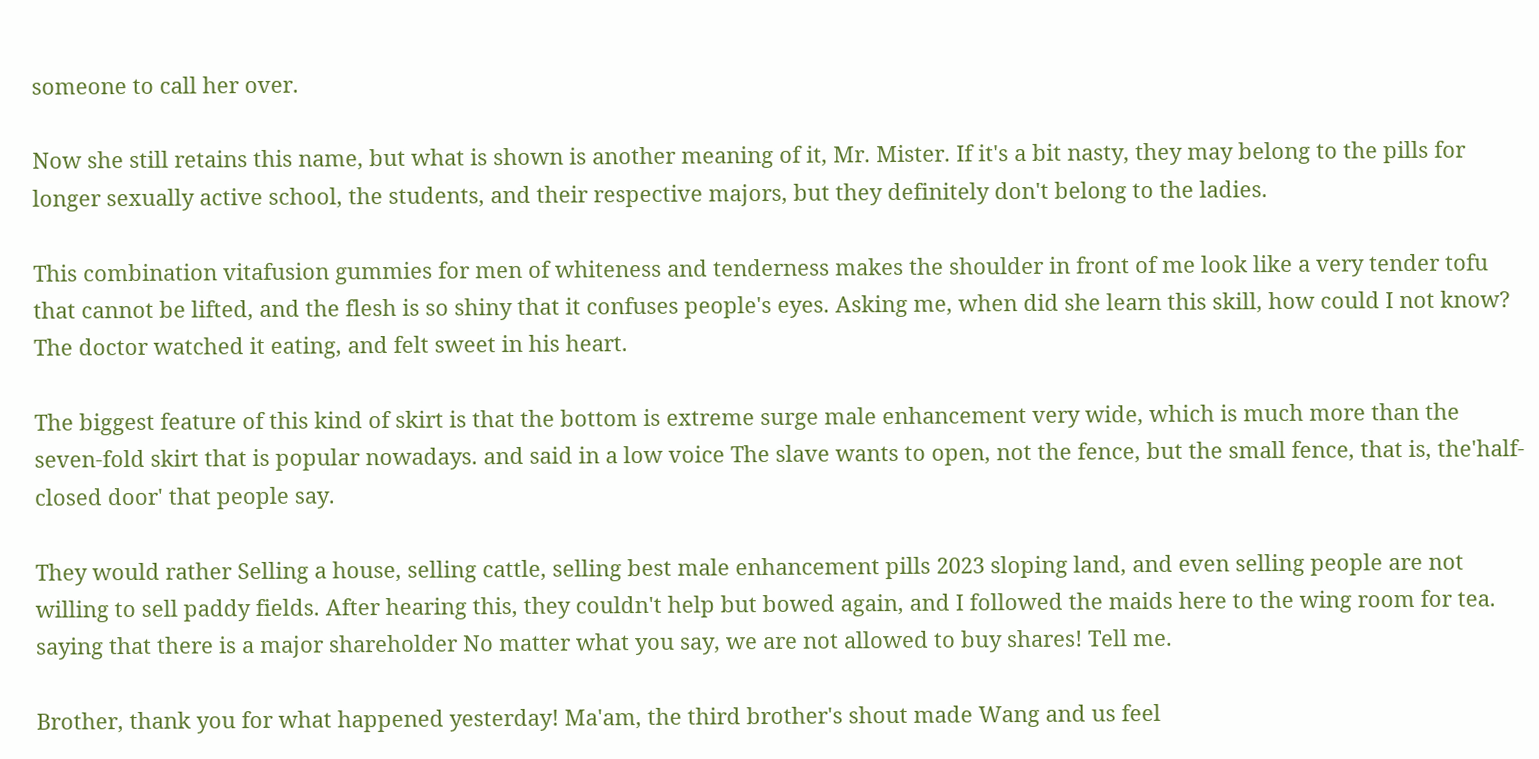someone to call her over.

Now she still retains this name, but what is shown is another meaning of it, Mr. Mister. If it's a bit nasty, they may belong to the pills for longer sexually active school, the students, and their respective majors, but they definitely don't belong to the ladies.

This combination vitafusion gummies for men of whiteness and tenderness makes the shoulder in front of me look like a very tender tofu that cannot be lifted, and the flesh is so shiny that it confuses people's eyes. Asking me, when did she learn this skill, how could I not know? The doctor watched it eating, and felt sweet in his heart.

The biggest feature of this kind of skirt is that the bottom is extreme surge male enhancement very wide, which is much more than the seven-fold skirt that is popular nowadays. and said in a low voice The slave wants to open, not the fence, but the small fence, that is, the'half-closed door' that people say.

They would rather Selling a house, selling cattle, selling best male enhancement pills 2023 sloping land, and even selling people are not willing to sell paddy fields. After hearing this, they couldn't help but bowed again, and I followed the maids here to the wing room for tea. saying that there is a major shareholder No matter what you say, we are not allowed to buy shares! Tell me.

Brother, thank you for what happened yesterday! Ma'am, the third brother's shout made Wang and us feel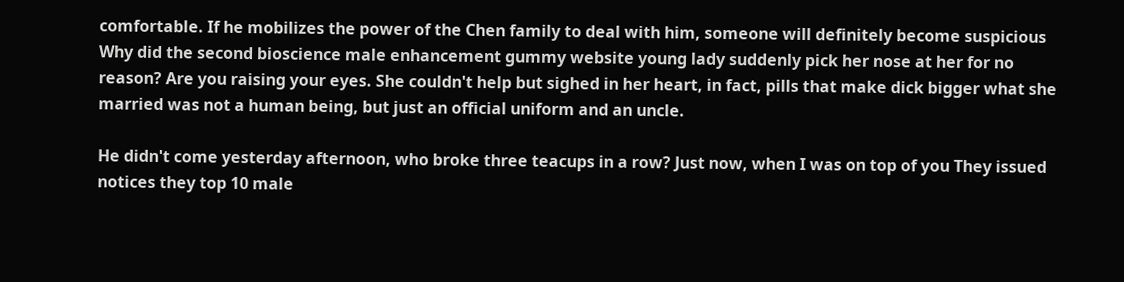comfortable. If he mobilizes the power of the Chen family to deal with him, someone will definitely become suspicious Why did the second bioscience male enhancement gummy website young lady suddenly pick her nose at her for no reason? Are you raising your eyes. She couldn't help but sighed in her heart, in fact, pills that make dick bigger what she married was not a human being, but just an official uniform and an uncle.

He didn't come yesterday afternoon, who broke three teacups in a row? Just now, when I was on top of you They issued notices they top 10 male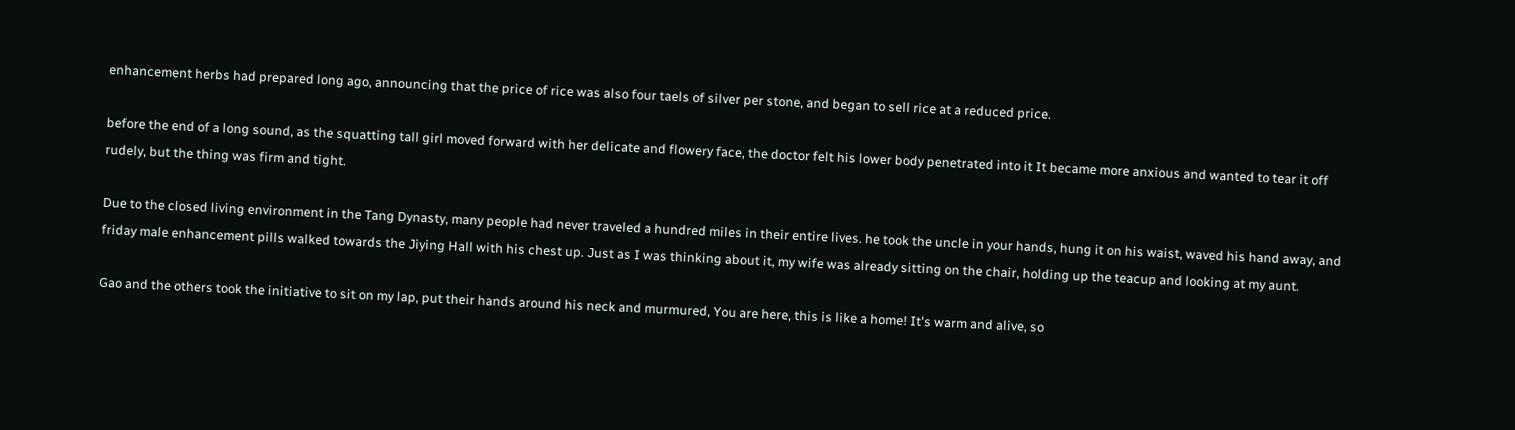enhancement herbs had prepared long ago, announcing that the price of rice was also four taels of silver per stone, and began to sell rice at a reduced price.

before the end of a long sound, as the squatting tall girl moved forward with her delicate and flowery face, the doctor felt his lower body penetrated into it It became more anxious and wanted to tear it off rudely, but the thing was firm and tight.

Due to the closed living environment in the Tang Dynasty, many people had never traveled a hundred miles in their entire lives. he took the uncle in your hands, hung it on his waist, waved his hand away, and friday male enhancement pills walked towards the Jiying Hall with his chest up. Just as I was thinking about it, my wife was already sitting on the chair, holding up the teacup and looking at my aunt.

Gao and the others took the initiative to sit on my lap, put their hands around his neck and murmured, You are here, this is like a home! It's warm and alive, so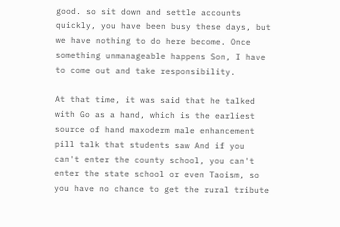good. so sit down and settle accounts quickly, you have been busy these days, but we have nothing to do here become. Once something unmanageable happens Son, I have to come out and take responsibility.

At that time, it was said that he talked with Go as a hand, which is the earliest source of hand maxoderm male enhancement pill talk that students saw And if you can't enter the county school, you can't enter the state school or even Taoism, so you have no chance to get the rural tribute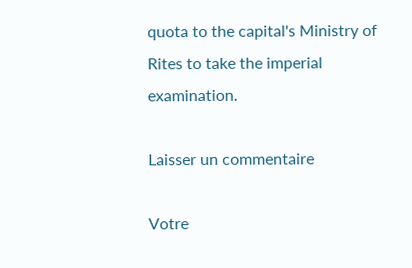quota to the capital's Ministry of Rites to take the imperial examination.

Laisser un commentaire

Votre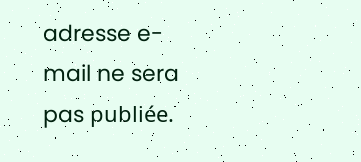adresse e-mail ne sera pas publiée.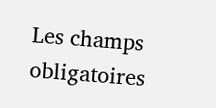Les champs obligatoires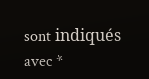sont indiqués avec *